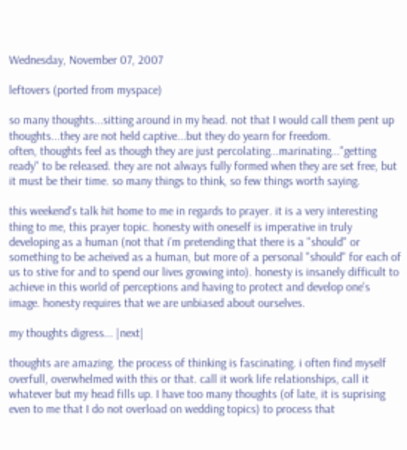Wednesday, November 07, 2007

leftovers (ported from myspace)

so many thoughts...sitting around in my head. not that I would call them pent up thoughts...they are not held captive...but they do yearn for freedom.
often, thoughts feel as though they are just percolating...marinating..."getting ready" to be released. they are not always fully formed when they are set free, but it must be their time. so many things to think, so few things worth saying.

this weekend's talk hit home to me in regards to prayer. it is a very interesting thing to me, this prayer topic. honesty with oneself is imperative in truly developing as a human (not that i'm pretending that there is a "should" or something to be acheived as a human, but more of a personal "should" for each of us to stive for and to spend our lives growing into). honesty is insanely difficult to achieve in this world of perceptions and having to protect and develop one's image. honesty requires that we are unbiased about ourselves.

my thoughts digress... |next|

thoughts are amazing. the process of thinking is fascinating. i often find myself overfull, overwhelmed with this or that. call it work life relationships, call it whatever but my head fills up. I have too many thoughts (of late, it is suprising even to me that I do not overload on wedding topics) to process that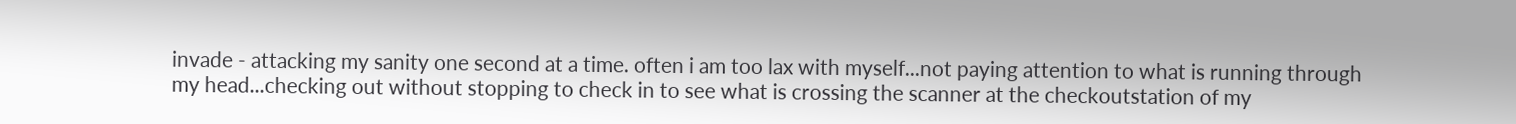invade - attacking my sanity one second at a time. often i am too lax with myself...not paying attention to what is running through my head...checking out without stopping to check in to see what is crossing the scanner at the checkoutstation of my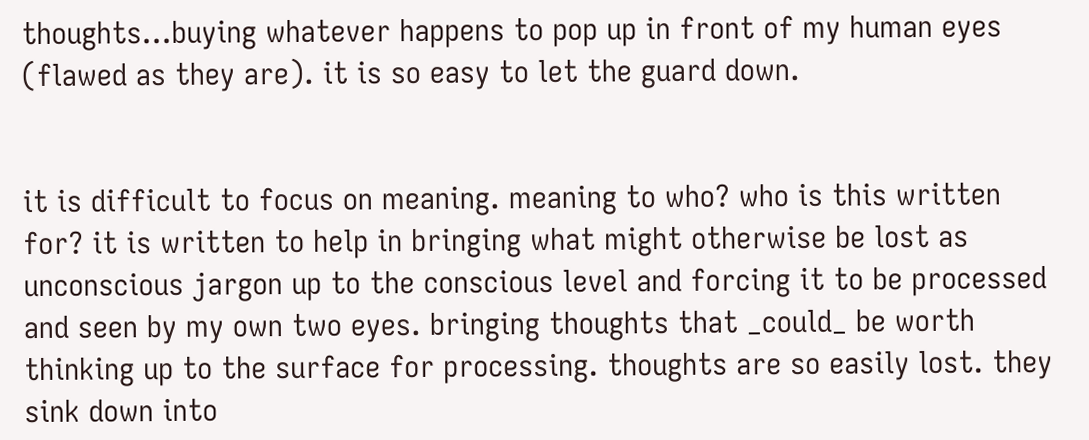thoughts...buying whatever happens to pop up in front of my human eyes (flawed as they are). it is so easy to let the guard down.


it is difficult to focus on meaning. meaning to who? who is this written for? it is written to help in bringing what might otherwise be lost as unconscious jargon up to the conscious level and forcing it to be processed and seen by my own two eyes. bringing thoughts that _could_ be worth thinking up to the surface for processing. thoughts are so easily lost. they sink down into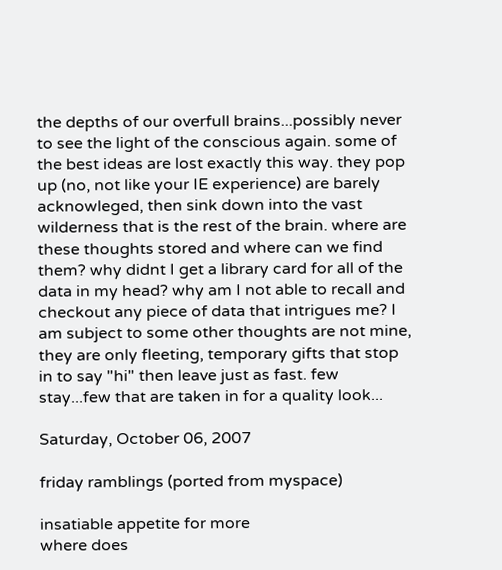the depths of our overfull brains...possibly never to see the light of the conscious again. some of the best ideas are lost exactly this way. they pop up (no, not like your IE experience) are barely acknowleged, then sink down into the vast wilderness that is the rest of the brain. where are these thoughts stored and where can we find them? why didnt I get a library card for all of the data in my head? why am I not able to recall and checkout any piece of data that intrigues me? I am subject to some other thoughts are not mine, they are only fleeting, temporary gifts that stop in to say "hi" then leave just as fast. few stay...few that are taken in for a quality look...

Saturday, October 06, 2007

friday ramblings (ported from myspace)

insatiable appetite for more
where does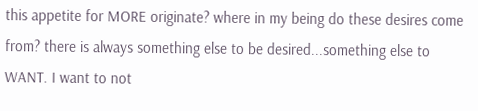this appetite for MORE originate? where in my being do these desires come from? there is always something else to be desired...something else to WANT. I want to not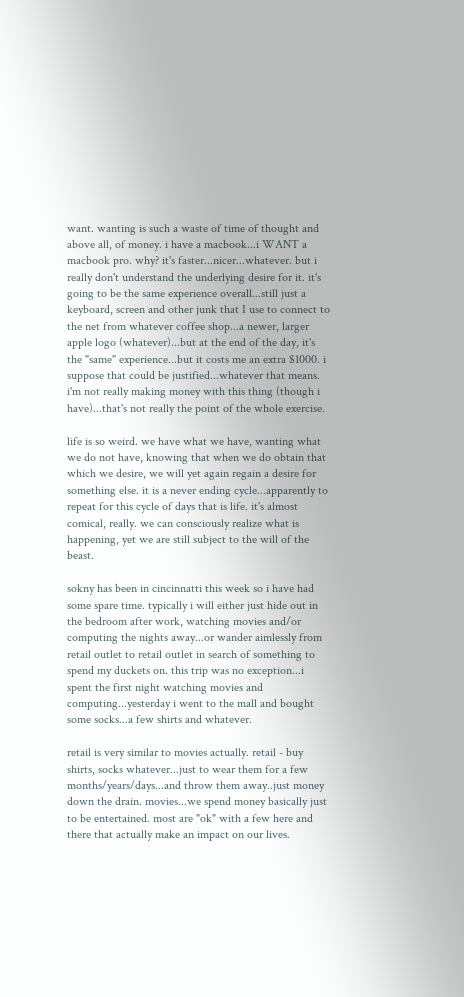want. wanting is such a waste of time of thought and above all, of money. i have a macbook...i WANT a macbook pro. why? it's faster...nicer...whatever. but i really don't understand the underlying desire for it. it's going to be the same experience overall...still just a keyboard, screen and other junk that I use to connect to the net from whatever coffee shop...a newer, larger apple logo (whatever)...but at the end of the day, it's the "same" experience...but it costs me an extra $1000. i suppose that could be justified...whatever that means. i'm not really making money with this thing (though i have)...that's not really the point of the whole exercise.

life is so weird. we have what we have, wanting what we do not have, knowing that when we do obtain that which we desire, we will yet again regain a desire for something else. it is a never ending cycle...apparently to repeat for this cycle of days that is life. it's almost comical, really. we can consciously realize what is happening, yet we are still subject to the will of the beast.

sokny has been in cincinnatti this week so i have had some spare time. typically i will either just hide out in the bedroom after work, watching movies and/or computing the nights away...or wander aimlessly from retail outlet to retail outlet in search of something to spend my duckets on. this trip was no exception...i spent the first night watching movies and computing...yesterday i went to the mall and bought some socks...a few shirts and whatever.

retail is very similar to movies actually. retail - buy shirts, socks whatever...just to wear them for a few months/years/days...and throw them away..just money down the drain. movies...we spend money basically just to be entertained. most are "ok" with a few here and there that actually make an impact on our lives.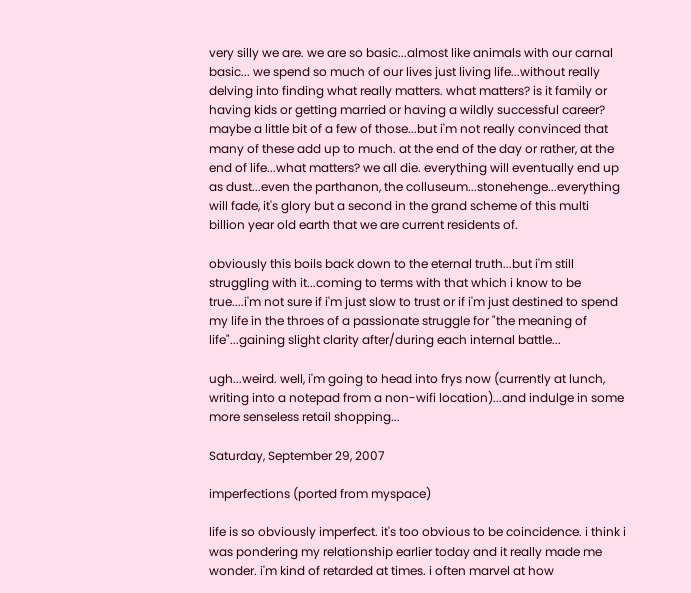very silly we are. we are so basic...almost like animals with our carnal basic... we spend so much of our lives just living life...without really delving into finding what really matters. what matters? is it family or having kids or getting married or having a wildly successful career? maybe a little bit of a few of those...but i'm not really convinced that many of these add up to much. at the end of the day or rather, at the end of life...what matters? we all die. everything will eventually end up as dust...even the parthanon, the colluseum...stonehenge...everything will fade, it's glory but a second in the grand scheme of this multi billion year old earth that we are current residents of.

obviously this boils back down to the eternal truth...but i'm still struggling with it...coming to terms with that which i know to be true....i'm not sure if i'm just slow to trust or if i'm just destined to spend my life in the throes of a passionate struggle for "the meaning of life"...gaining slight clarity after/during each internal battle...

ugh...weird. well, i'm going to head into frys now (currently at lunch, writing into a notepad from a non-wifi location)...and indulge in some more senseless retail shopping...

Saturday, September 29, 2007

imperfections (ported from myspace)

life is so obviously imperfect. it's too obvious to be coincidence. i think i was pondering my relationship earlier today and it really made me wonder. i'm kind of retarded at times. i often marvel at how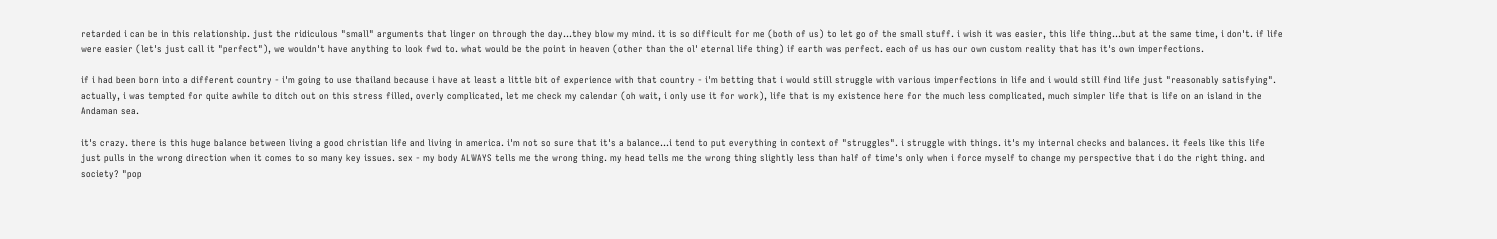retarded i can be in this relationship. just the ridiculous "small" arguments that linger on through the day...they blow my mind. it is so difficult for me (both of us) to let go of the small stuff. i wish it was easier, this life thing...but at the same time, i don't. if life were easier (let's just call it "perfect"), we wouldn't have anything to look fwd to. what would be the point in heaven (other than the ol' eternal life thing) if earth was perfect. each of us has our own custom reality that has it's own imperfections.

if i had been born into a different country - i'm going to use thailand because i have at least a little bit of experience with that country - i'm betting that i would still struggle with various imperfections in life and i would still find life just "reasonably satisfying". actually, i was tempted for quite awhile to ditch out on this stress filled, overly complicated, let me check my calendar (oh wait, i only use it for work), life that is my existence here for the much less complicated, much simpler life that is life on an island in the Andaman sea.

it's crazy. there is this huge balance between living a good christian life and living in america. i'm not so sure that it's a balance...i tend to put everything in context of "struggles". i struggle with things. it's my internal checks and balances. it feels like this life just pulls in the wrong direction when it comes to so many key issues. sex - my body ALWAYS tells me the wrong thing. my head tells me the wrong thing slightly less than half of time's only when i force myself to change my perspective that i do the right thing. and society? "pop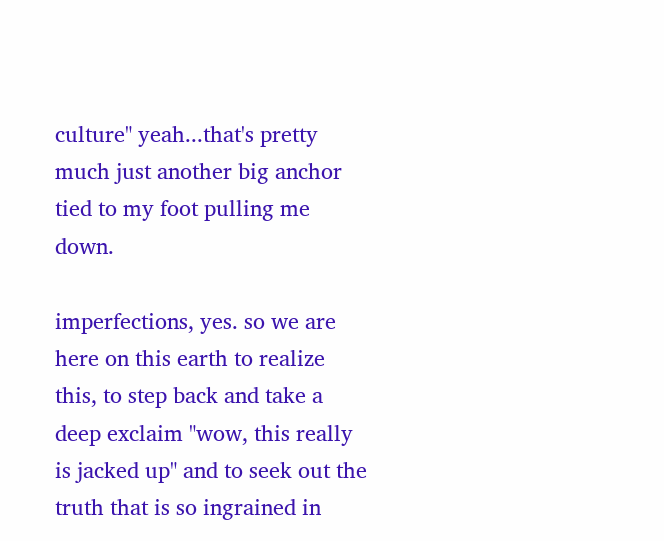culture" yeah...that's pretty much just another big anchor tied to my foot pulling me down.

imperfections, yes. so we are here on this earth to realize this, to step back and take a deep exclaim "wow, this really is jacked up" and to seek out the truth that is so ingrained in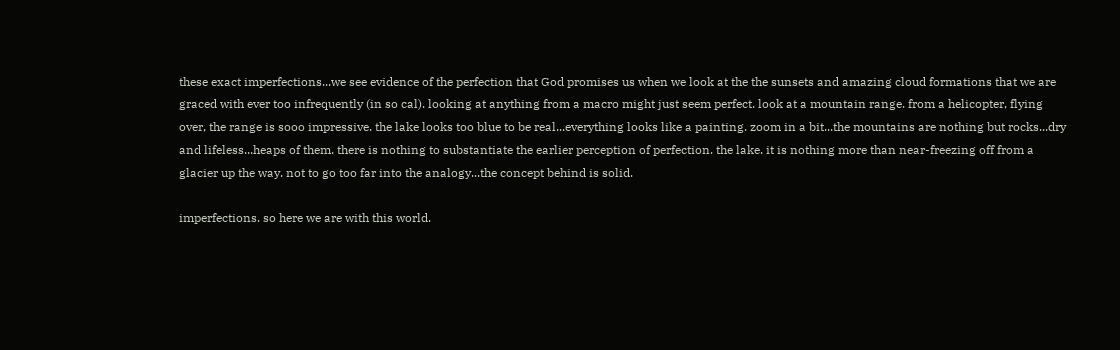these exact imperfections...we see evidence of the perfection that God promises us when we look at the the sunsets and amazing cloud formations that we are graced with ever too infrequently (in so cal). looking at anything from a macro might just seem perfect. look at a mountain range. from a helicopter, flying over, the range is sooo impressive. the lake looks too blue to be real...everything looks like a painting. zoom in a bit...the mountains are nothing but rocks...dry and lifeless...heaps of them. there is nothing to substantiate the earlier perception of perfection. the lake. it is nothing more than near-freezing off from a glacier up the way. not to go too far into the analogy...the concept behind is solid.

imperfections. so here we are with this world.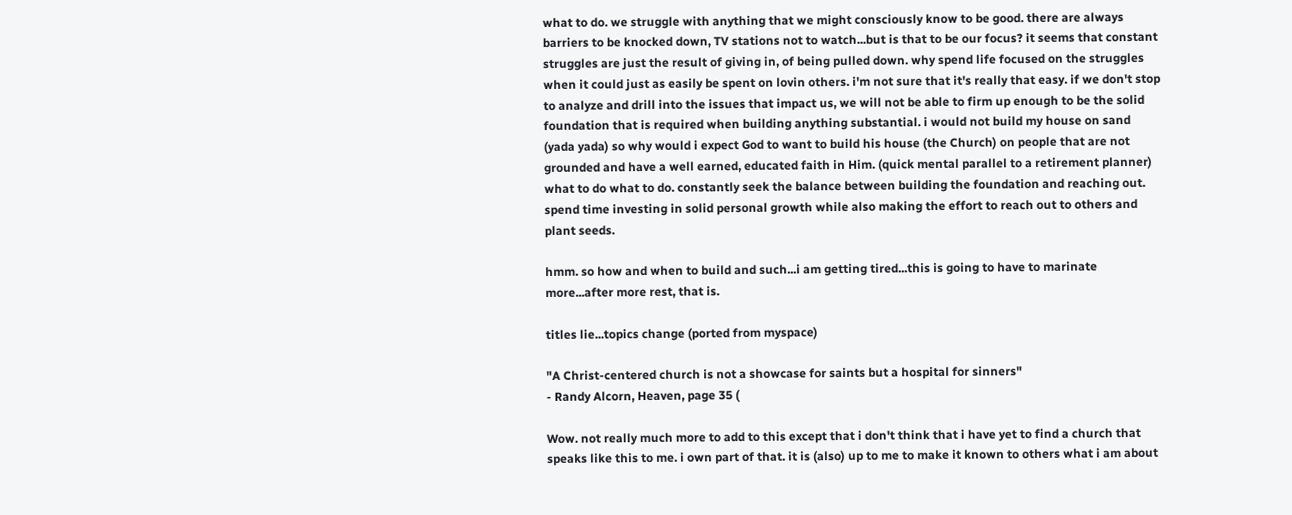what to do. we struggle with anything that we might consciously know to be good. there are always barriers to be knocked down, TV stations not to watch...but is that to be our focus? it seems that constant struggles are just the result of giving in, of being pulled down. why spend life focused on the struggles when it could just as easily be spent on lovin others. i'm not sure that it's really that easy. if we don't stop to analyze and drill into the issues that impact us, we will not be able to firm up enough to be the solid foundation that is required when building anything substantial. i would not build my house on sand (yada yada) so why would i expect God to want to build his house (the Church) on people that are not grounded and have a well earned, educated faith in Him. (quick mental parallel to a retirement planner) what to do what to do. constantly seek the balance between building the foundation and reaching out. spend time investing in solid personal growth while also making the effort to reach out to others and plant seeds.

hmm. so how and when to build and such...i am getting tired...this is going to have to marinate more...after more rest, that is.

titles lie...topics change (ported from myspace)

"A Christ-centered church is not a showcase for saints but a hospital for sinners"
- Randy Alcorn, Heaven, page 35 (

Wow. not really much more to add to this except that i don't think that i have yet to find a church that speaks like this to me. i own part of that. it is (also) up to me to make it known to others what i am about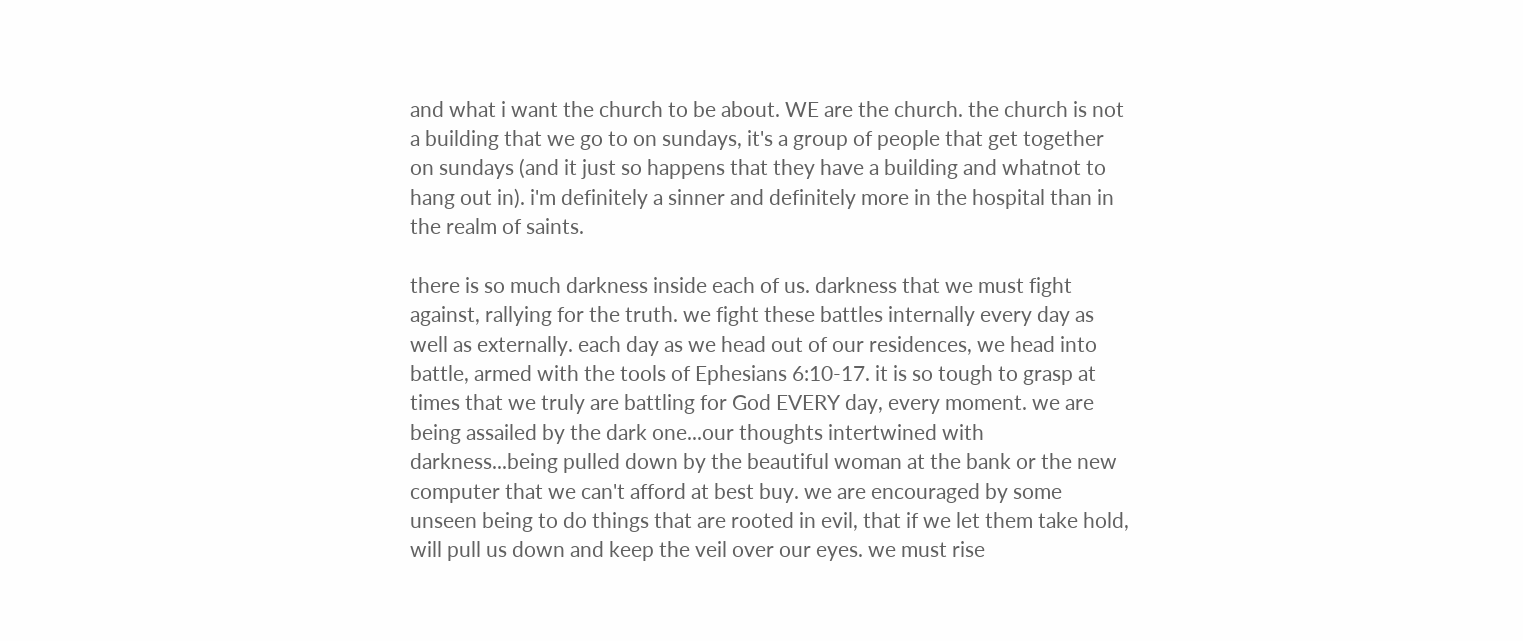and what i want the church to be about. WE are the church. the church is not a building that we go to on sundays, it's a group of people that get together on sundays (and it just so happens that they have a building and whatnot to hang out in). i'm definitely a sinner and definitely more in the hospital than in the realm of saints.

there is so much darkness inside each of us. darkness that we must fight against, rallying for the truth. we fight these battles internally every day as well as externally. each day as we head out of our residences, we head into battle, armed with the tools of Ephesians 6:10-17. it is so tough to grasp at times that we truly are battling for God EVERY day, every moment. we are being assailed by the dark one...our thoughts intertwined with darkness...being pulled down by the beautiful woman at the bank or the new computer that we can't afford at best buy. we are encouraged by some unseen being to do things that are rooted in evil, that if we let them take hold, will pull us down and keep the veil over our eyes. we must rise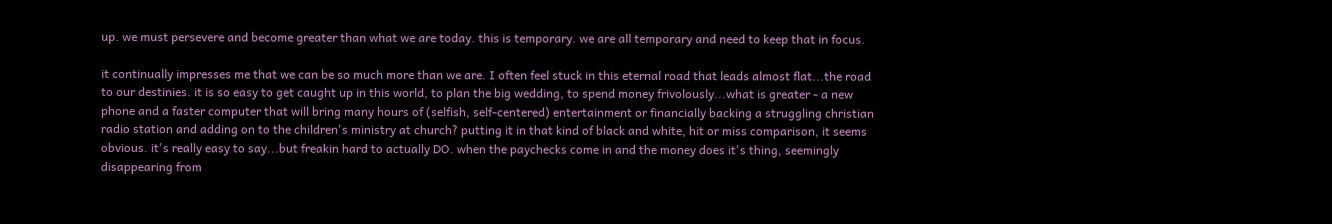up. we must persevere and become greater than what we are today. this is temporary. we are all temporary and need to keep that in focus.

it continually impresses me that we can be so much more than we are. I often feel stuck in this eternal road that leads almost flat...the road to our destinies. it is so easy to get caught up in this world, to plan the big wedding, to spend money frivolously...what is greater - a new phone and a faster computer that will bring many hours of (selfish, self-centered) entertainment or financially backing a struggling christian radio station and adding on to the children's ministry at church? putting it in that kind of black and white, hit or miss comparison, it seems obvious. it's really easy to say...but freakin hard to actually DO. when the paychecks come in and the money does it's thing, seemingly disappearing from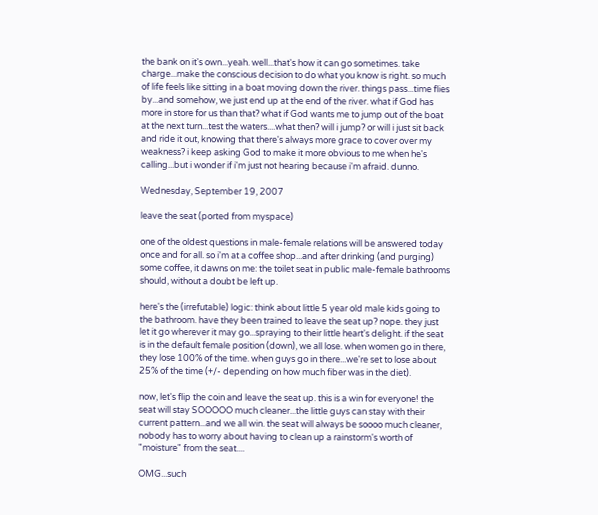the bank on it's own...yeah. well...that's how it can go sometimes. take charge...make the conscious decision to do what you know is right. so much of life feels like sitting in a boat moving down the river. things pass...time flies by...and somehow, we just end up at the end of the river. what if God has more in store for us than that? what if God wants me to jump out of the boat at the next turn...test the waters....what then? will i jump? or will i just sit back and ride it out, knowing that there's always more grace to cover over my weakness? i keep asking God to make it more obvious to me when he's calling...but i wonder if i'm just not hearing because i'm afraid. dunno.

Wednesday, September 19, 2007

leave the seat (ported from myspace)

one of the oldest questions in male-female relations will be answered today once and for all. so i'm at a coffee shop...and after drinking (and purging) some coffee, it dawns on me: the toilet seat in public male-female bathrooms should, without a doubt be left up.

here's the (irrefutable) logic: think about little 5 year old male kids going to the bathroom. have they been trained to leave the seat up? nope. they just let it go wherever it may go...spraying to their little heart's delight. if the seat is in the default female position (down), we all lose. when women go in there, they lose 100% of the time. when guys go in there...we're set to lose about 25% of the time (+/- depending on how much fiber was in the diet).

now, let's flip the coin and leave the seat up. this is a win for everyone! the seat will stay SOOOOO much cleaner...the little guys can stay with their current pattern...and we all win. the seat will always be soooo much cleaner, nobody has to worry about having to clean up a rainstorm's worth of "moisture" from the seat....

OMG...such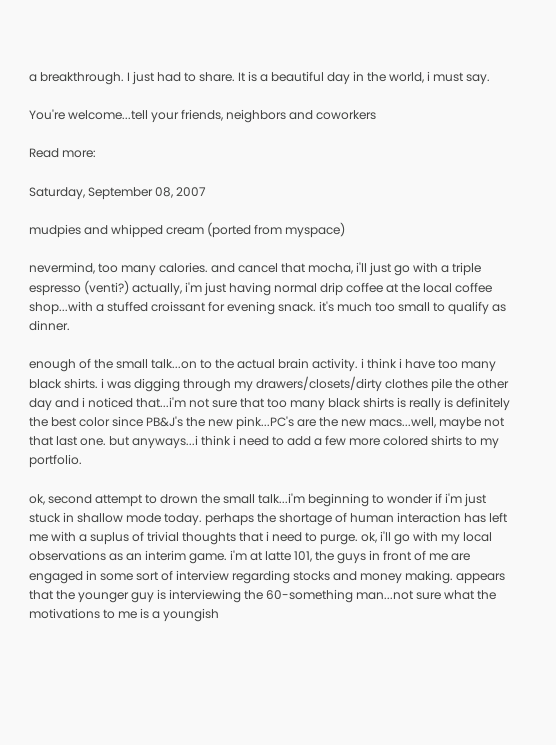a breakthrough. I just had to share. It is a beautiful day in the world, i must say.

You're welcome...tell your friends, neighbors and coworkers

Read more:

Saturday, September 08, 2007

mudpies and whipped cream (ported from myspace)

nevermind, too many calories. and cancel that mocha, i'll just go with a triple espresso (venti?) actually, i'm just having normal drip coffee at the local coffee shop...with a stuffed croissant for evening snack. it's much too small to qualify as dinner.

enough of the small talk...on to the actual brain activity. i think i have too many black shirts. i was digging through my drawers/closets/dirty clothes pile the other day and i noticed that...i'm not sure that too many black shirts is really is definitely the best color since PB&J's the new pink...PC's are the new macs...well, maybe not that last one. but anyways...i think i need to add a few more colored shirts to my portfolio.

ok, second attempt to drown the small talk...i'm beginning to wonder if i'm just stuck in shallow mode today. perhaps the shortage of human interaction has left me with a suplus of trivial thoughts that i need to purge. ok, i'll go with my local observations as an interim game. i'm at latte 101, the guys in front of me are engaged in some sort of interview regarding stocks and money making. appears that the younger guy is interviewing the 60-something man...not sure what the motivations to me is a youngish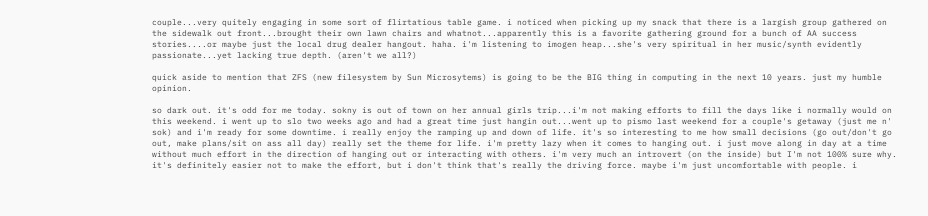couple...very quitely engaging in some sort of flirtatious table game. i noticed when picking up my snack that there is a largish group gathered on the sidewalk out front...brought their own lawn chairs and whatnot...apparently this is a favorite gathering ground for a bunch of AA success stories....or maybe just the local drug dealer hangout. haha. i'm listening to imogen heap...she's very spiritual in her music/synth evidently passionate...yet lacking true depth. (aren't we all?)

quick aside to mention that ZFS (new filesystem by Sun Microsytems) is going to be the BIG thing in computing in the next 10 years. just my humble opinion.

so dark out. it's odd for me today. sokny is out of town on her annual girls trip...i'm not making efforts to fill the days like i normally would on this weekend. i went up to slo two weeks ago and had a great time just hangin out...went up to pismo last weekend for a couple's getaway (just me n' sok) and i'm ready for some downtime. i really enjoy the ramping up and down of life. it's so interesting to me how small decisions (go out/don't go out, make plans/sit on ass all day) really set the theme for life. i'm pretty lazy when it comes to hanging out. i just move along in day at a time without much effort in the direction of hanging out or interacting with others. i'm very much an introvert (on the inside) but I'm not 100% sure why. it's definitely easier not to make the effort, but i don't think that's really the driving force. maybe i'm just uncomfortable with people. i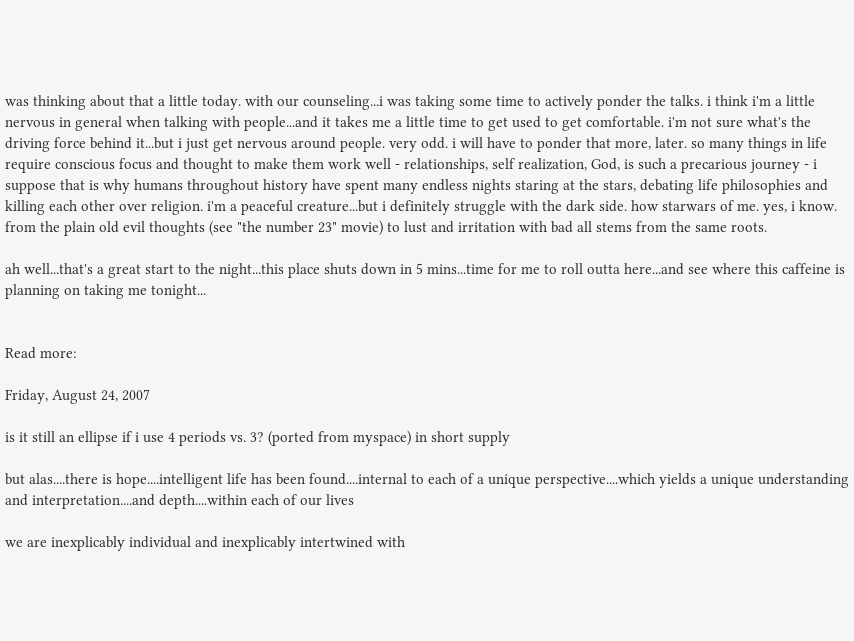was thinking about that a little today. with our counseling...i was taking some time to actively ponder the talks. i think i'm a little nervous in general when talking with people...and it takes me a little time to get used to get comfortable. i'm not sure what's the driving force behind it...but i just get nervous around people. very odd. i will have to ponder that more, later. so many things in life require conscious focus and thought to make them work well - relationships, self realization, God, is such a precarious journey - i suppose that is why humans throughout history have spent many endless nights staring at the stars, debating life philosophies and killing each other over religion. i'm a peaceful creature...but i definitely struggle with the dark side. how starwars of me. yes, i know. from the plain old evil thoughts (see "the number 23" movie) to lust and irritation with bad all stems from the same roots.

ah well...that's a great start to the night...this place shuts down in 5 mins...time for me to roll outta here...and see where this caffeine is planning on taking me tonight...


Read more:

Friday, August 24, 2007

is it still an ellipse if i use 4 periods vs. 3? (ported from myspace) in short supply

but alas....there is hope....intelligent life has been found....internal to each of a unique perspective....which yields a unique understanding and interpretation....and depth....within each of our lives

we are inexplicably individual and inexplicably intertwined with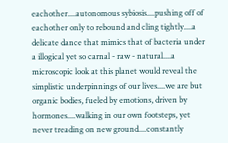eachother....autonomous sybiosis....pushing off of eachother only to rebound and cling tightly....a delicate dance that mimics that of bacteria under a illogical yet so carnal - raw - natural....a microscopic look at this planet would reveal the simplistic underpinnings of our lives....we are but organic bodies, fueled by emotions, driven by hormones....walking in our own footsteps, yet never treading on new ground....constantly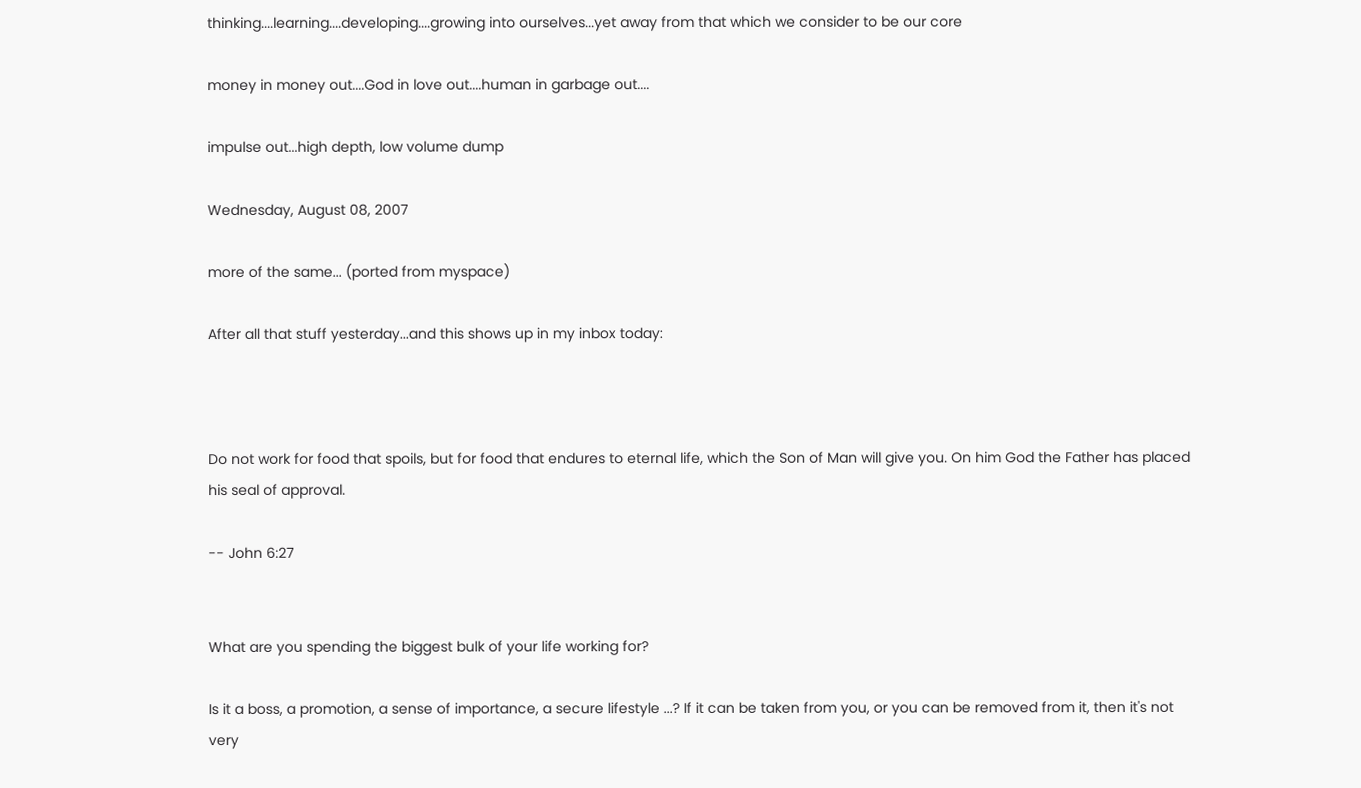thinking....learning....developing....growing into ourselves...yet away from that which we consider to be our core

money in money out....God in love out....human in garbage out....

impulse out...high depth, low volume dump

Wednesday, August 08, 2007

more of the same... (ported from myspace)

After all that stuff yesterday...and this shows up in my inbox today:



Do not work for food that spoils, but for food that endures to eternal life, which the Son of Man will give you. On him God the Father has placed his seal of approval.

-- John 6:27


What are you spending the biggest bulk of your life working for?

Is it a boss, a promotion, a sense of importance, a secure lifestyle ...? If it can be taken from you, or you can be removed from it, then it's not very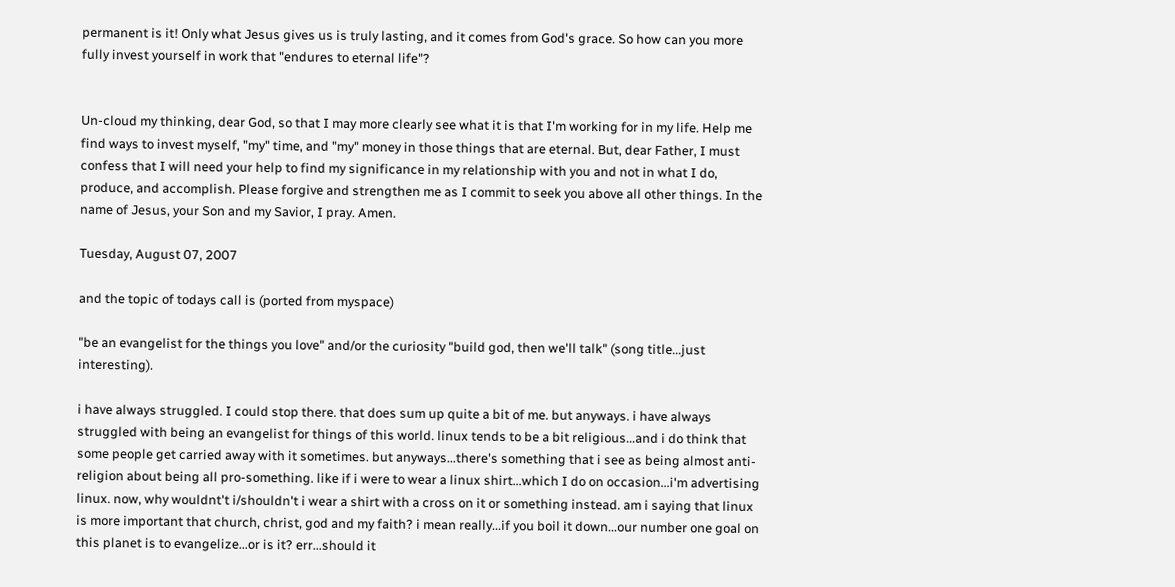permanent is it! Only what Jesus gives us is truly lasting, and it comes from God's grace. So how can you more fully invest yourself in work that "endures to eternal life"?


Un-cloud my thinking, dear God, so that I may more clearly see what it is that I'm working for in my life. Help me find ways to invest myself, "my" time, and "my" money in those things that are eternal. But, dear Father, I must confess that I will need your help to find my significance in my relationship with you and not in what I do, produce, and accomplish. Please forgive and strengthen me as I commit to seek you above all other things. In the name of Jesus, your Son and my Savior, I pray. Amen.

Tuesday, August 07, 2007

and the topic of todays call is (ported from myspace)

"be an evangelist for the things you love" and/or the curiosity "build god, then we'll talk" (song title...just interesting).

i have always struggled. I could stop there. that does sum up quite a bit of me. but anyways. i have always struggled with being an evangelist for things of this world. linux tends to be a bit religious...and i do think that some people get carried away with it sometimes. but anyways...there's something that i see as being almost anti-religion about being all pro-something. like if i were to wear a linux shirt...which I do on occasion...i'm advertising linux. now, why wouldnt't i/shouldn't i wear a shirt with a cross on it or something instead. am i saying that linux is more important that church, christ, god and my faith? i mean really...if you boil it down...our number one goal on this planet is to evangelize...or is it? err...should it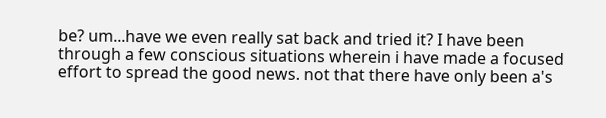be? um...have we even really sat back and tried it? I have been through a few conscious situations wherein i have made a focused effort to spread the good news. not that there have only been a's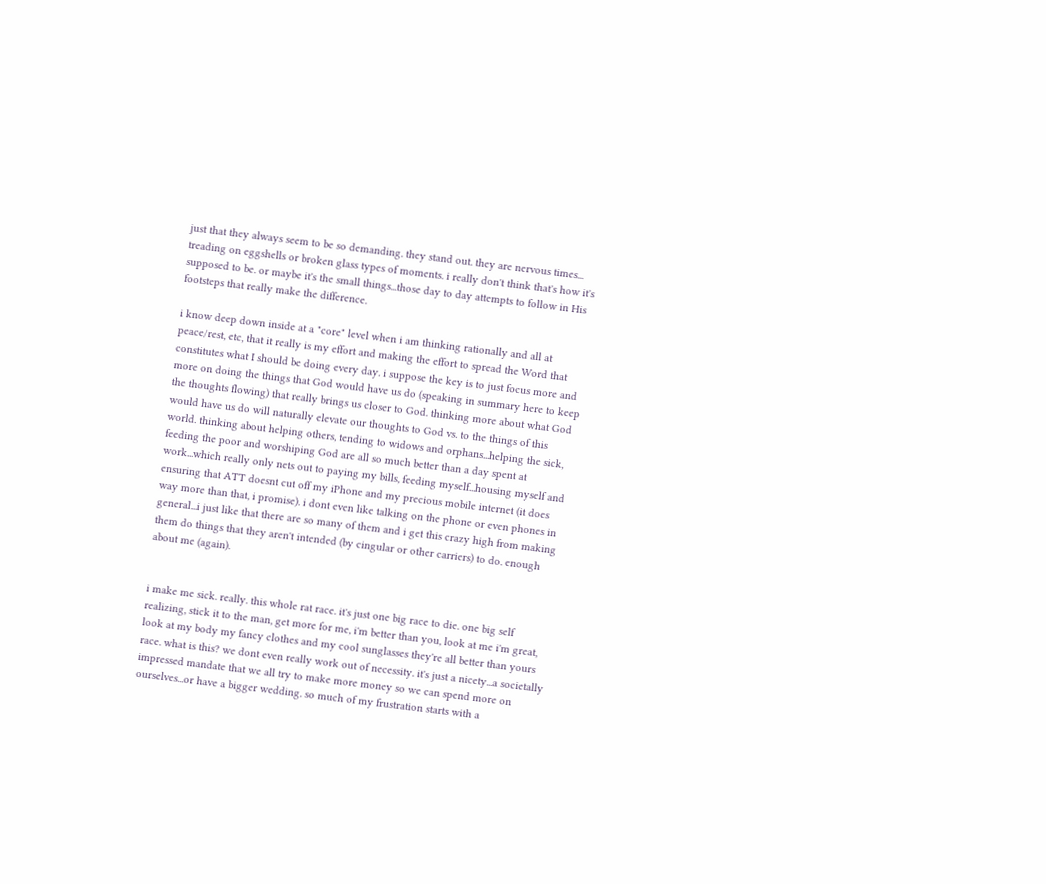just that they always seem to be so demanding. they stand out. they are nervous times... treading on eggshells or broken glass types of moments. i really don't think that's how it's supposed to be. or maybe it's the small things...those day to day attempts to follow in His footsteps that really make the difference.

i know deep down inside at a "core" level when i am thinking rationally and all at peace/rest, etc, that it really is my effort and making the effort to spread the Word that constitutes what I should be doing every day. i suppose the key is to just focus more and more on doing the things that God would have us do (speaking in summary here to keep the thoughts flowing) that really brings us closer to God. thinking more about what God would have us do will naturally elevate our thoughts to God vs. to the things of this world. thinking about helping others, tending to widows and orphans...helping the sick, feeding the poor and worshiping God are all so much better than a day spent at work...which really only nets out to paying my bills, feeding myself...housing myself and ensuring that ATT doesnt cut off my iPhone and my precious mobile internet (it does way more than that, i promise). i dont even like talking on the phone or even phones in general...i just like that there are so many of them and i get this crazy high from making them do things that they aren't intended (by cingular or other carriers) to do. enough about me (again).


i make me sick. really. this whole rat race. it's just one big race to die. one big self realizing, stick it to the man, get more for me, i'm better than you, look at me i'm great, look at my body my fancy clothes and my cool sunglasses they're all better than yours race. what is this? we dont even really work out of necessity. it's just a nicety...a societally impressed mandate that we all try to make more money so we can spend more on ourselves...or have a bigger wedding. so much of my frustration starts with a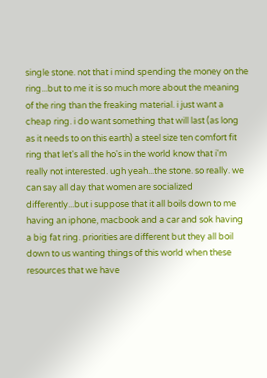single stone. not that i mind spending the money on the ring...but to me it is so much more about the meaning of the ring than the freaking material. i just want a cheap ring. i do want something that will last (as long as it needs to on this earth) a steel size ten comfort fit ring that let's all the ho's in the world know that i'm really not interested. ugh yeah...the stone. so really. we can say all day that women are socialized differently...but i suppose that it all boils down to me having an iphone, macbook and a car and sok having a big fat ring. priorities are different but they all boil down to us wanting things of this world when these resources that we have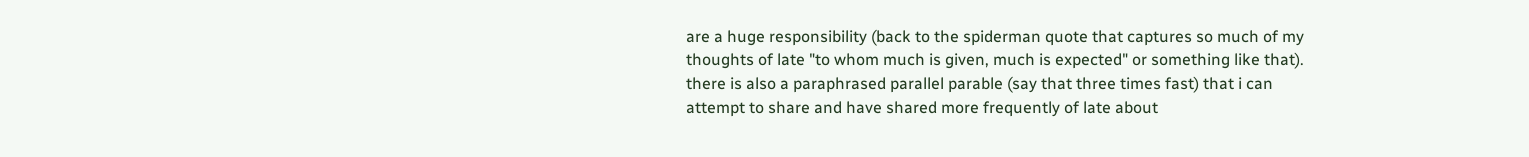are a huge responsibility (back to the spiderman quote that captures so much of my thoughts of late "to whom much is given, much is expected" or something like that). there is also a paraphrased parallel parable (say that three times fast) that i can attempt to share and have shared more frequently of late about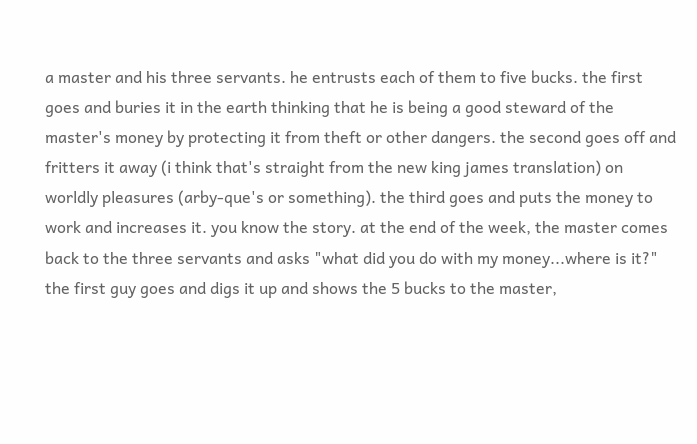a master and his three servants. he entrusts each of them to five bucks. the first goes and buries it in the earth thinking that he is being a good steward of the master's money by protecting it from theft or other dangers. the second goes off and fritters it away (i think that's straight from the new king james translation) on worldly pleasures (arby-que's or something). the third goes and puts the money to work and increases it. you know the story. at the end of the week, the master comes back to the three servants and asks "what did you do with my money...where is it?" the first guy goes and digs it up and shows the 5 bucks to the master,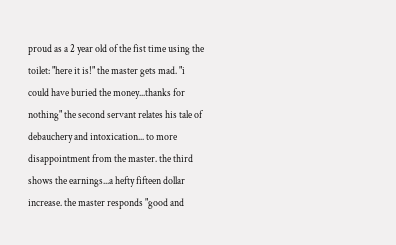proud as a 2 year old of the fist time using the toilet: "here it is!" the master gets mad. "i could have buried the money...thanks for nothing" the second servant relates his tale of debauchery and intoxication... to more disappointment from the master. the third shows the earnings...a hefty fifteen dollar increase. the master responds "good and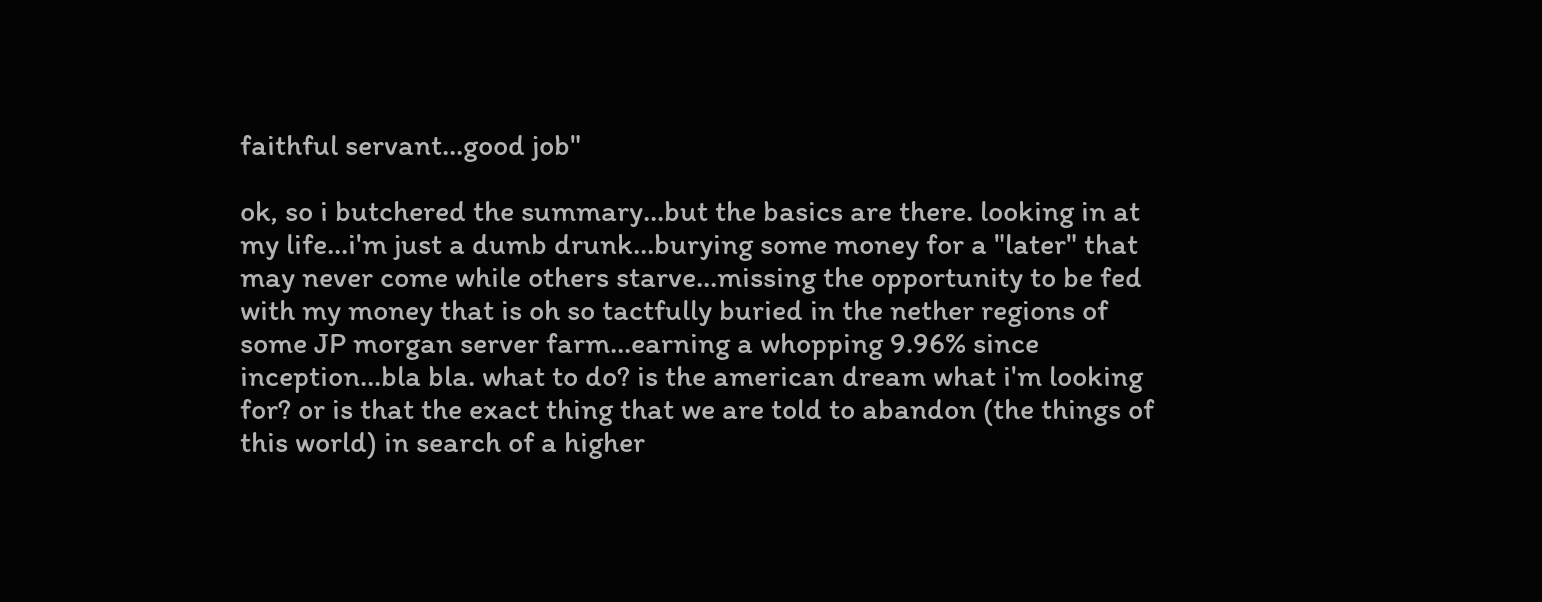faithful servant...good job"

ok, so i butchered the summary...but the basics are there. looking in at my life...i'm just a dumb drunk...burying some money for a "later" that may never come while others starve...missing the opportunity to be fed with my money that is oh so tactfully buried in the nether regions of some JP morgan server farm...earning a whopping 9.96% since inception...bla bla. what to do? is the american dream what i'm looking for? or is that the exact thing that we are told to abandon (the things of this world) in search of a higher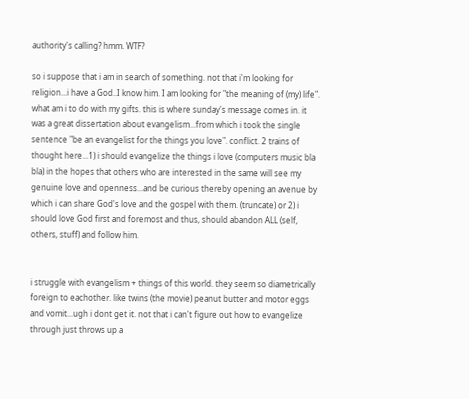authority's calling? hmm. WTF?

so i suppose that i am in search of something. not that i'm looking for religion...i have a God..I know him. I am looking for "the meaning of (my) life". what am i to do with my gifts. this is where sunday's message comes in. it was a great dissertation about evangelism...from which i took the single sentence "be an evangelist for the things you love". conflict. 2 trains of thought here...1) i should evangelize the things i love (computers music bla bla) in the hopes that others who are interested in the same will see my genuine love and openness...and be curious thereby opening an avenue by which i can share God's love and the gospel with them. (truncate) or 2) i should love God first and foremost and thus, should abandon ALL (self, others, stuff) and follow him.


i struggle with evangelism + things of this world. they seem so diametrically foreign to eachother. like twins (the movie) peanut butter and motor eggs and vomit...ugh i dont get it. not that i can't figure out how to evangelize through just throws up a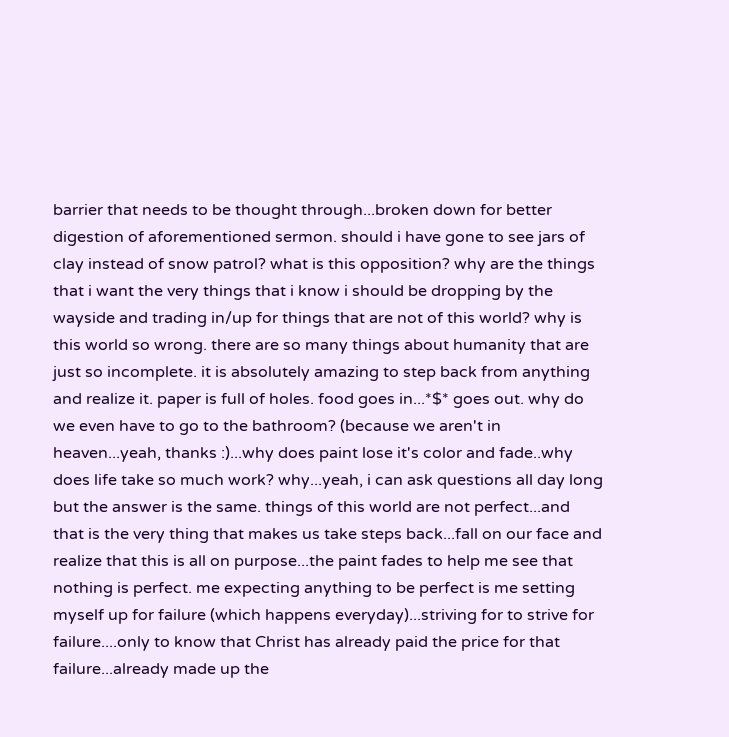barrier that needs to be thought through...broken down for better digestion of aforementioned sermon. should i have gone to see jars of clay instead of snow patrol? what is this opposition? why are the things that i want the very things that i know i should be dropping by the wayside and trading in/up for things that are not of this world? why is this world so wrong. there are so many things about humanity that are just so incomplete. it is absolutely amazing to step back from anything and realize it. paper is full of holes. food goes in...*$* goes out. why do we even have to go to the bathroom? (because we aren't in heaven...yeah, thanks :)...why does paint lose it's color and fade..why does life take so much work? why...yeah, i can ask questions all day long but the answer is the same. things of this world are not perfect...and that is the very thing that makes us take steps back...fall on our face and realize that this is all on purpose...the paint fades to help me see that nothing is perfect. me expecting anything to be perfect is me setting myself up for failure (which happens everyday)...striving for to strive for failure....only to know that Christ has already paid the price for that failure...already made up the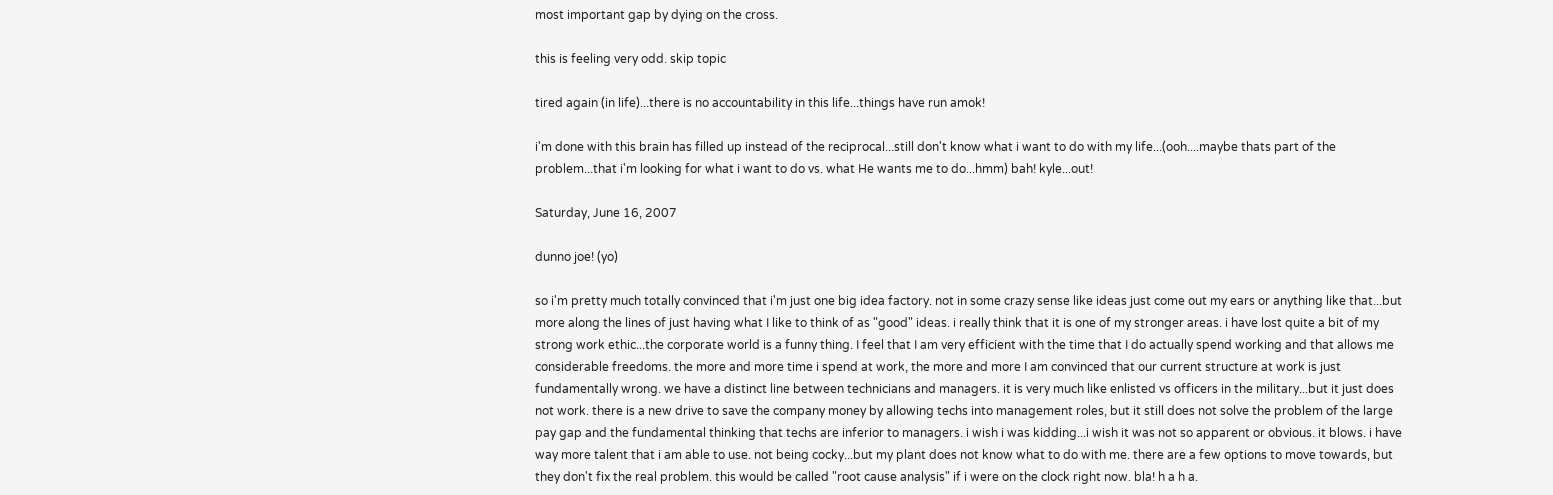most important gap by dying on the cross.

this is feeling very odd. skip topic

tired again (in life)...there is no accountability in this life...things have run amok!

i'm done with this brain has filled up instead of the reciprocal...still don't know what i want to do with my life...(ooh....maybe thats part of the problem...that i'm looking for what i want to do vs. what He wants me to do...hmm) bah! kyle...out!

Saturday, June 16, 2007

dunno joe! (yo)

so i'm pretty much totally convinced that i'm just one big idea factory. not in some crazy sense like ideas just come out my ears or anything like that...but more along the lines of just having what I like to think of as "good" ideas. i really think that it is one of my stronger areas. i have lost quite a bit of my strong work ethic...the corporate world is a funny thing. I feel that I am very efficient with the time that I do actually spend working and that allows me considerable freedoms. the more and more time i spend at work, the more and more I am convinced that our current structure at work is just fundamentally wrong. we have a distinct line between technicians and managers. it is very much like enlisted vs officers in the military...but it just does not work. there is a new drive to save the company money by allowing techs into management roles, but it still does not solve the problem of the large pay gap and the fundamental thinking that techs are inferior to managers. i wish i was kidding...i wish it was not so apparent or obvious. it blows. i have way more talent that i am able to use. not being cocky...but my plant does not know what to do with me. there are a few options to move towards, but they don't fix the real problem. this would be called "root cause analysis" if i were on the clock right now. bla! h a h a.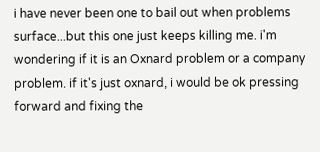i have never been one to bail out when problems surface...but this one just keeps killing me. i'm wondering if it is an Oxnard problem or a company problem. if it's just oxnard, i would be ok pressing forward and fixing the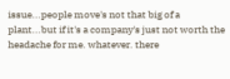issue...people move's not that big of a plant...but if it's a company's just not worth the headache for me. whatever. there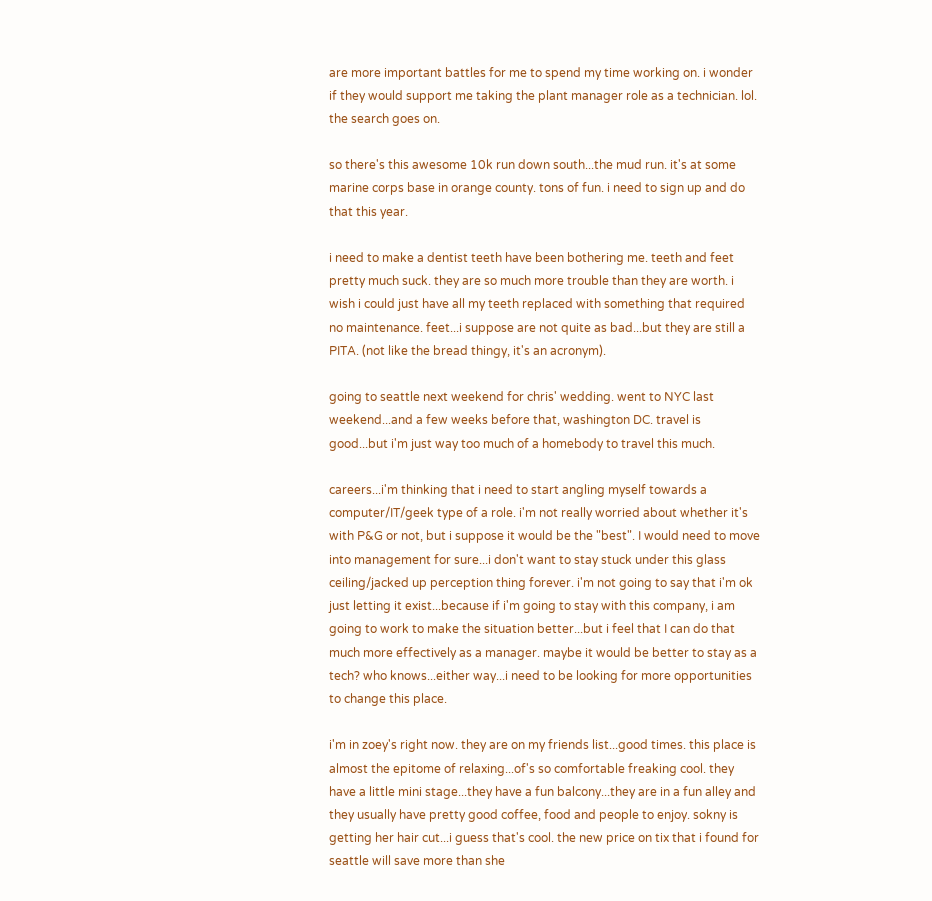are more important battles for me to spend my time working on. i wonder if they would support me taking the plant manager role as a technician. lol. the search goes on.

so there's this awesome 10k run down south...the mud run. it's at some marine corps base in orange county. tons of fun. i need to sign up and do that this year.

i need to make a dentist teeth have been bothering me. teeth and feet pretty much suck. they are so much more trouble than they are worth. i wish i could just have all my teeth replaced with something that required no maintenance. feet...i suppose are not quite as bad...but they are still a PITA. (not like the bread thingy, it's an acronym).

going to seattle next weekend for chris' wedding. went to NYC last weekend...and a few weeks before that, washington DC. travel is good...but i'm just way too much of a homebody to travel this much.

careers...i'm thinking that i need to start angling myself towards a computer/IT/geek type of a role. i'm not really worried about whether it's with P&G or not, but i suppose it would be the "best". I would need to move into management for sure...i don't want to stay stuck under this glass ceiling/jacked up perception thing forever. i'm not going to say that i'm ok just letting it exist...because if i'm going to stay with this company, i am going to work to make the situation better...but i feel that I can do that much more effectively as a manager. maybe it would be better to stay as a tech? who knows...either way...i need to be looking for more opportunities to change this place.

i'm in zoey's right now. they are on my friends list...good times. this place is almost the epitome of relaxing...of's so comfortable freaking cool. they have a little mini stage...they have a fun balcony...they are in a fun alley and they usually have pretty good coffee, food and people to enjoy. sokny is getting her hair cut...i guess that's cool. the new price on tix that i found for seattle will save more than she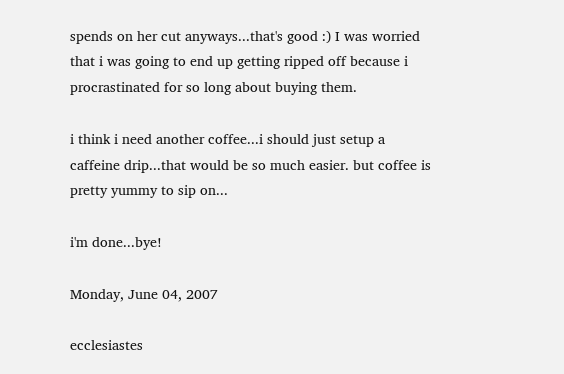spends on her cut anyways...that's good :) I was worried that i was going to end up getting ripped off because i procrastinated for so long about buying them.

i think i need another coffee...i should just setup a caffeine drip...that would be so much easier. but coffee is pretty yummy to sip on...

i'm done...bye!

Monday, June 04, 2007

ecclesiastes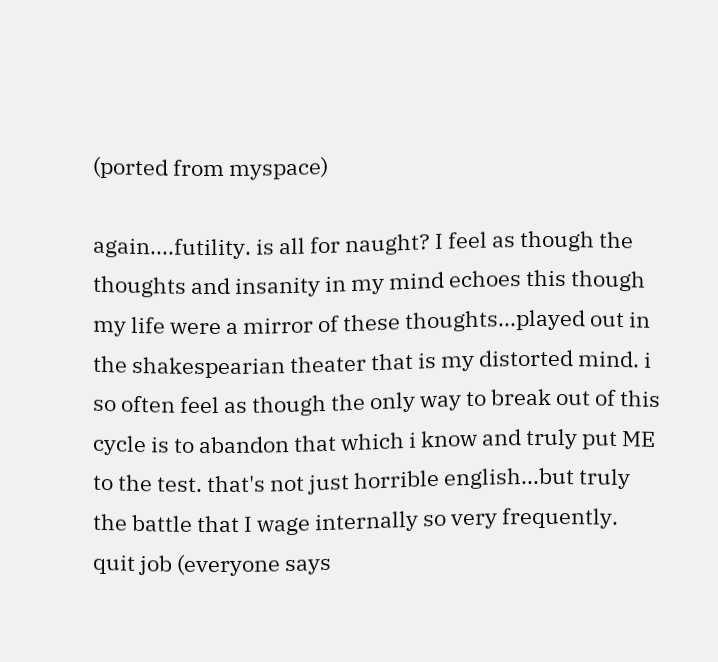(ported from myspace)

again....futility. is all for naught? I feel as though the thoughts and insanity in my mind echoes this though my life were a mirror of these thoughts...played out in the shakespearian theater that is my distorted mind. i so often feel as though the only way to break out of this cycle is to abandon that which i know and truly put ME to the test. that's not just horrible english...but truly the battle that I wage internally so very frequently. quit job (everyone says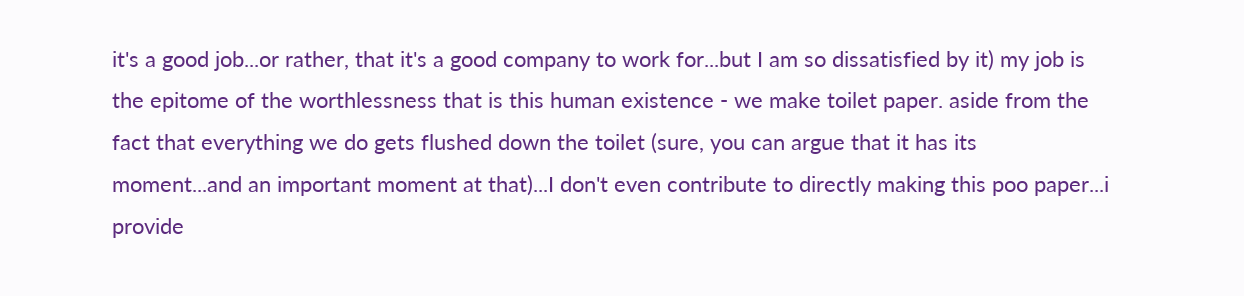it's a good job...or rather, that it's a good company to work for...but I am so dissatisfied by it) my job is the epitome of the worthlessness that is this human existence - we make toilet paper. aside from the fact that everything we do gets flushed down the toilet (sure, you can argue that it has its moment...and an important moment at that)...I don't even contribute to directly making this poo paper...i provide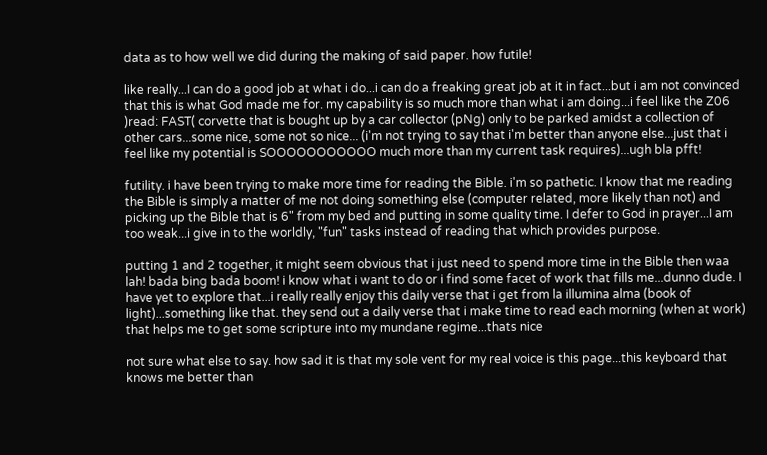data as to how well we did during the making of said paper. how futile!

like really...I can do a good job at what i do...i can do a freaking great job at it in fact...but i am not convinced that this is what God made me for. my capability is so much more than what i am doing...i feel like the Z06 )read: FAST( corvette that is bought up by a car collector (pNg) only to be parked amidst a collection of other cars...some nice, some not so nice... (i'm not trying to say that i'm better than anyone else...just that i feel like my potential is SOOOOOOOOOOO much more than my current task requires)...ugh bla pfft!

futility. i have been trying to make more time for reading the Bible. i'm so pathetic. I know that me reading the Bible is simply a matter of me not doing something else (computer related, more likely than not) and picking up the Bible that is 6" from my bed and putting in some quality time. I defer to God in prayer...I am too weak...i give in to the worldly, "fun" tasks instead of reading that which provides purpose.

putting 1 and 2 together, it might seem obvious that i just need to spend more time in the Bible then waa lah! bada bing bada boom! i know what i want to do or i find some facet of work that fills me...dunno dude. I have yet to explore that...i really really enjoy this daily verse that i get from la illumina alma (book of light)...something like that. they send out a daily verse that i make time to read each morning (when at work) that helps me to get some scripture into my mundane regime...thats nice

not sure what else to say. how sad it is that my sole vent for my real voice is this page...this keyboard that knows me better than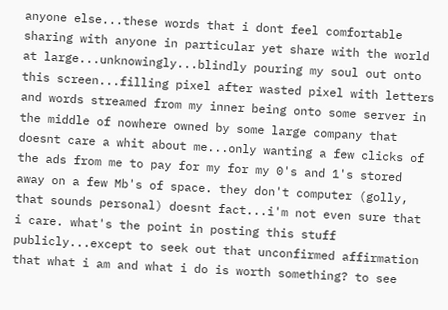anyone else...these words that i dont feel comfortable sharing with anyone in particular yet share with the world at large...unknowingly...blindly pouring my soul out onto this screen...filling pixel after wasted pixel with letters and words streamed from my inner being onto some server in the middle of nowhere owned by some large company that doesnt care a whit about me...only wanting a few clicks of the ads from me to pay for my for my 0's and 1's stored away on a few Mb's of space. they don't computer (golly, that sounds personal) doesnt fact...i'm not even sure that i care. what's the point in posting this stuff publicly...except to seek out that unconfirmed affirmation that what i am and what i do is worth something? to see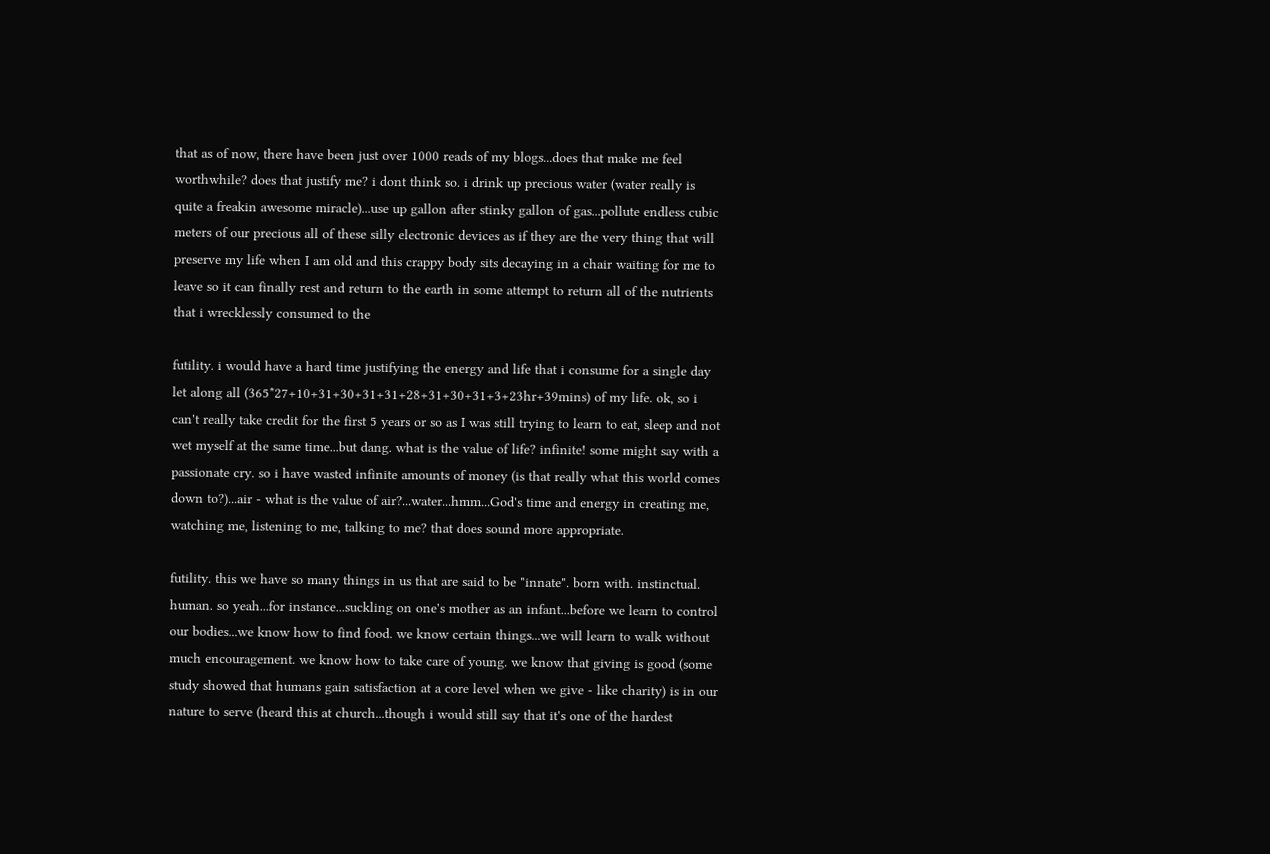that as of now, there have been just over 1000 reads of my blogs...does that make me feel worthwhile? does that justify me? i dont think so. i drink up precious water (water really is quite a freakin awesome miracle)...use up gallon after stinky gallon of gas...pollute endless cubic meters of our precious all of these silly electronic devices as if they are the very thing that will preserve my life when I am old and this crappy body sits decaying in a chair waiting for me to leave so it can finally rest and return to the earth in some attempt to return all of the nutrients that i wrecklessly consumed to the

futility. i would have a hard time justifying the energy and life that i consume for a single day let along all (365*27+10+31+30+31+31+28+31+30+31+3+23hr+39mins) of my life. ok, so i can't really take credit for the first 5 years or so as I was still trying to learn to eat, sleep and not wet myself at the same time...but dang. what is the value of life? infinite! some might say with a passionate cry. so i have wasted infinite amounts of money (is that really what this world comes down to?)...air - what is the value of air?...water...hmm...God's time and energy in creating me, watching me, listening to me, talking to me? that does sound more appropriate.

futility. this we have so many things in us that are said to be "innate". born with. instinctual. human. so yeah...for instance...suckling on one's mother as an infant...before we learn to control our bodies...we know how to find food. we know certain things...we will learn to walk without much encouragement. we know how to take care of young. we know that giving is good (some study showed that humans gain satisfaction at a core level when we give - like charity) is in our nature to serve (heard this at church...though i would still say that it's one of the hardest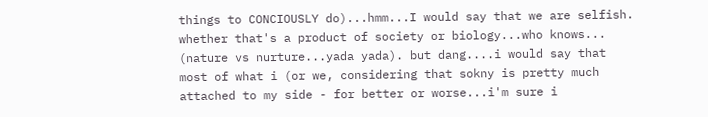things to CONCIOUSLY do)...hmm...I would say that we are selfish. whether that's a product of society or biology...who knows... (nature vs nurture...yada yada). but dang....i would say that most of what i (or we, considering that sokny is pretty much attached to my side - for better or worse...i'm sure i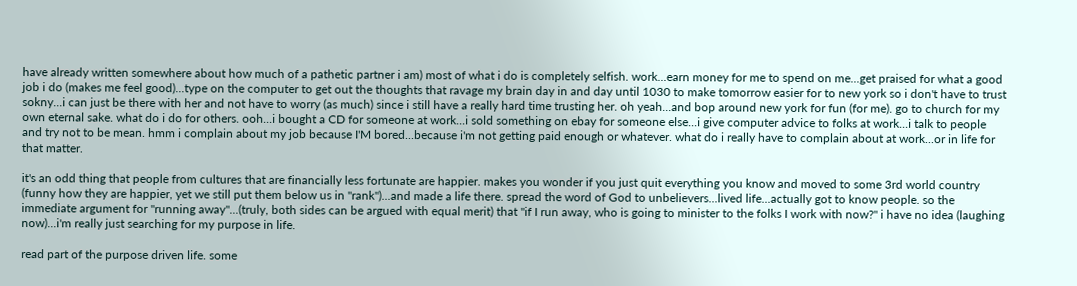have already written somewhere about how much of a pathetic partner i am) most of what i do is completely selfish. work...earn money for me to spend on me...get praised for what a good job i do (makes me feel good)...type on the computer to get out the thoughts that ravage my brain day in and day until 1030 to make tomorrow easier for to new york so i don't have to trust sokny...i can just be there with her and not have to worry (as much) since i still have a really hard time trusting her. oh yeah...and bop around new york for fun (for me). go to church for my own eternal sake. what do i do for others. ooh...i bought a CD for someone at work...i sold something on ebay for someone else...i give computer advice to folks at work...i talk to people and try not to be mean. hmm i complain about my job because I'M bored...because i'm not getting paid enough or whatever. what do i really have to complain about at work...or in life for that matter.

it's an odd thing that people from cultures that are financially less fortunate are happier. makes you wonder if you just quit everything you know and moved to some 3rd world country (funny how they are happier, yet we still put them below us in "rank")...and made a life there. spread the word of God to unbelievers...lived life...actually got to know people. so the immediate argument for "running away"...(truly, both sides can be argued with equal merit) that "if I run away, who is going to minister to the folks I work with now?" i have no idea (laughing now)...i'm really just searching for my purpose in life.

read part of the purpose driven life. some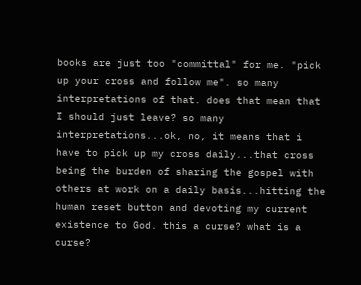books are just too "committal" for me. "pick up your cross and follow me". so many interpretations of that. does that mean that I should just leave? so many interpretations...ok, no, it means that i have to pick up my cross daily...that cross being the burden of sharing the gospel with others at work on a daily basis...hitting the human reset button and devoting my current existence to God. this a curse? what is a curse?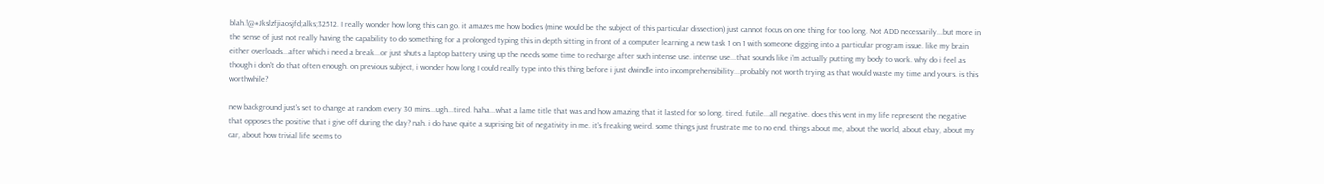blah.!@#Jkslzfjiaosjfd;alks;32512. I really wonder how long this can go. it amazes me how bodies (mine would be the subject of this particular dissection) just cannot focus on one thing for too long. Not ADD necessarily...but more in the sense of just not really having the capability to do something for a prolonged typing this in depth sitting in front of a computer learning a new task 1 on 1 with someone digging into a particular program issue. like my brain either overloads...after which i need a break...or just shuts a laptop battery using up the needs some time to recharge after such intense use. intense use...that sounds like i'm actually putting my body to work. why do i feel as though i don't do that often enough. on previous subject, i wonder how long I could really type into this thing before i just dwindle into incomprehensibility...probably not worth trying as that would waste my time and yours. is this worthwhile?

new background just's set to change at random every 30 mins...ugh...tired. haha...what a lame title that was and how amazing that it lasted for so long. tired. futile...all negative. does this vent in my life represent the negative that opposes the positive that i give off during the day? nah. i do have quite a suprising bit of negativity in me. it's freaking weird. some things just frustrate me to no end. things about me, about the world, about ebay, about my car, about how trivial life seems to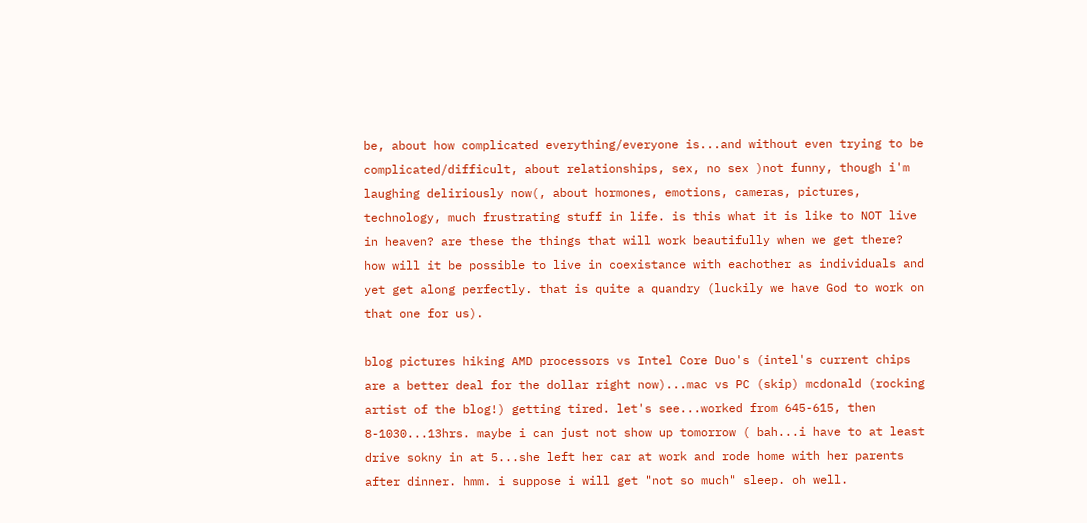be, about how complicated everything/everyone is...and without even trying to be complicated/difficult, about relationships, sex, no sex )not funny, though i'm laughing deliriously now(, about hormones, emotions, cameras, pictures, technology, much frustrating stuff in life. is this what it is like to NOT live in heaven? are these the things that will work beautifully when we get there? how will it be possible to live in coexistance with eachother as individuals and yet get along perfectly. that is quite a quandry (luckily we have God to work on that one for us).

blog pictures hiking AMD processors vs Intel Core Duo's (intel's current chips are a better deal for the dollar right now)...mac vs PC (skip) mcdonald (rocking artist of the blog!) getting tired. let's see...worked from 645-615, then 8-1030...13hrs. maybe i can just not show up tomorrow ( bah...i have to at least drive sokny in at 5...she left her car at work and rode home with her parents after dinner. hmm. i suppose i will get "not so much" sleep. oh well.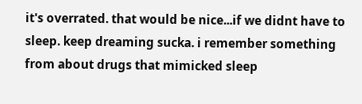it's overrated. that would be nice...if we didnt have to sleep. keep dreaming sucka. i remember something from about drugs that mimicked sleep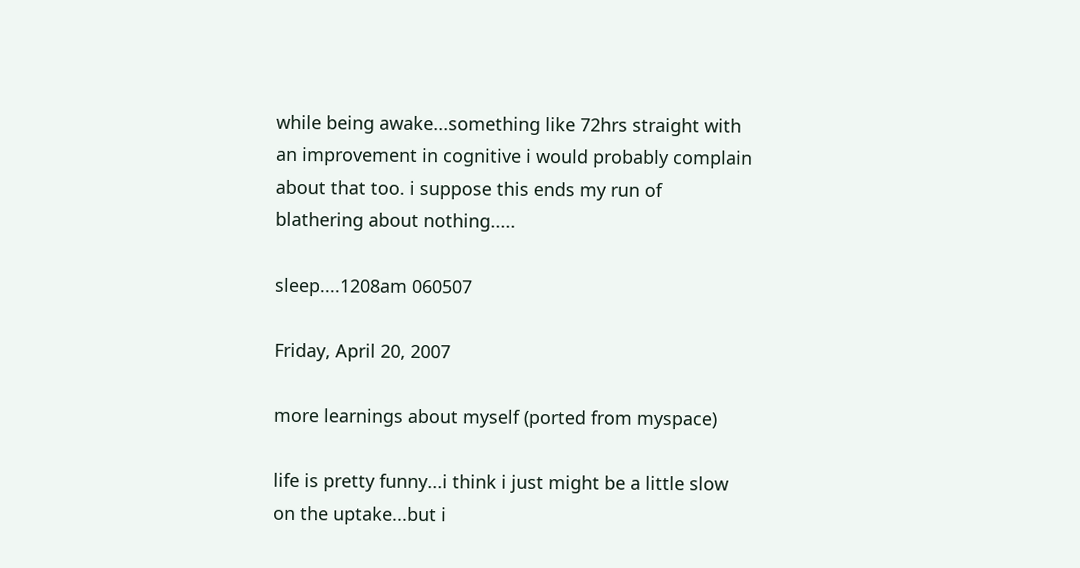while being awake...something like 72hrs straight with an improvement in cognitive i would probably complain about that too. i suppose this ends my run of blathering about nothing.....

sleep....1208am 060507

Friday, April 20, 2007

more learnings about myself (ported from myspace)

life is pretty funny...i think i just might be a little slow on the uptake...but i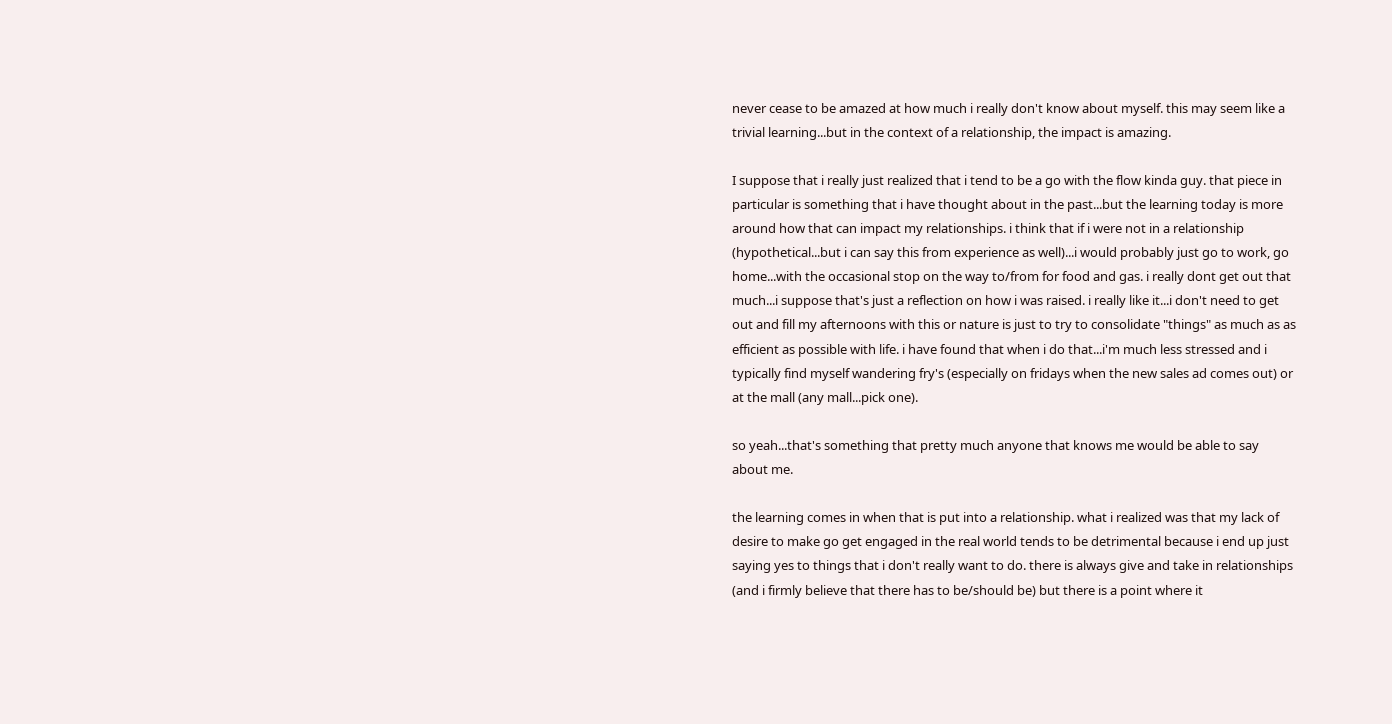never cease to be amazed at how much i really don't know about myself. this may seem like a trivial learning...but in the context of a relationship, the impact is amazing.

I suppose that i really just realized that i tend to be a go with the flow kinda guy. that piece in particular is something that i have thought about in the past...but the learning today is more around how that can impact my relationships. i think that if i were not in a relationship (hypothetical...but i can say this from experience as well)...i would probably just go to work, go home...with the occasional stop on the way to/from for food and gas. i really dont get out that much...i suppose that's just a reflection on how i was raised. i really like it...i don't need to get out and fill my afternoons with this or nature is just to try to consolidate "things" as much as as efficient as possible with life. i have found that when i do that...i'm much less stressed and i typically find myself wandering fry's (especially on fridays when the new sales ad comes out) or at the mall (any mall...pick one).

so yeah...that's something that pretty much anyone that knows me would be able to say about me.

the learning comes in when that is put into a relationship. what i realized was that my lack of desire to make go get engaged in the real world tends to be detrimental because i end up just saying yes to things that i don't really want to do. there is always give and take in relationships (and i firmly believe that there has to be/should be) but there is a point where it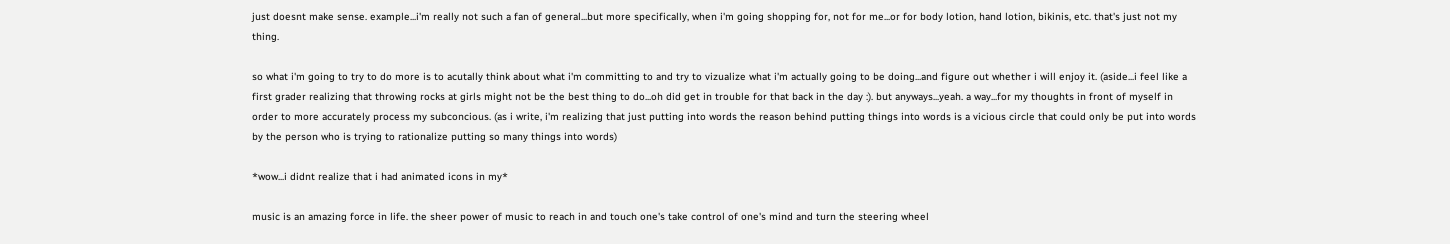just doesnt make sense. example...i'm really not such a fan of general...but more specifically, when i'm going shopping for, not for me...or for body lotion, hand lotion, bikinis, etc. that's just not my thing.

so what i'm going to try to do more is to acutally think about what i'm committing to and try to vizualize what i'm actually going to be doing...and figure out whether i will enjoy it. (aside...i feel like a first grader realizing that throwing rocks at girls might not be the best thing to do...oh did get in trouble for that back in the day :). but anyways...yeah. a way...for my thoughts in front of myself in order to more accurately process my subconcious. (as i write, i'm realizing that just putting into words the reason behind putting things into words is a vicious circle that could only be put into words by the person who is trying to rationalize putting so many things into words)

*wow...i didnt realize that i had animated icons in my*

music is an amazing force in life. the sheer power of music to reach in and touch one's take control of one's mind and turn the steering wheel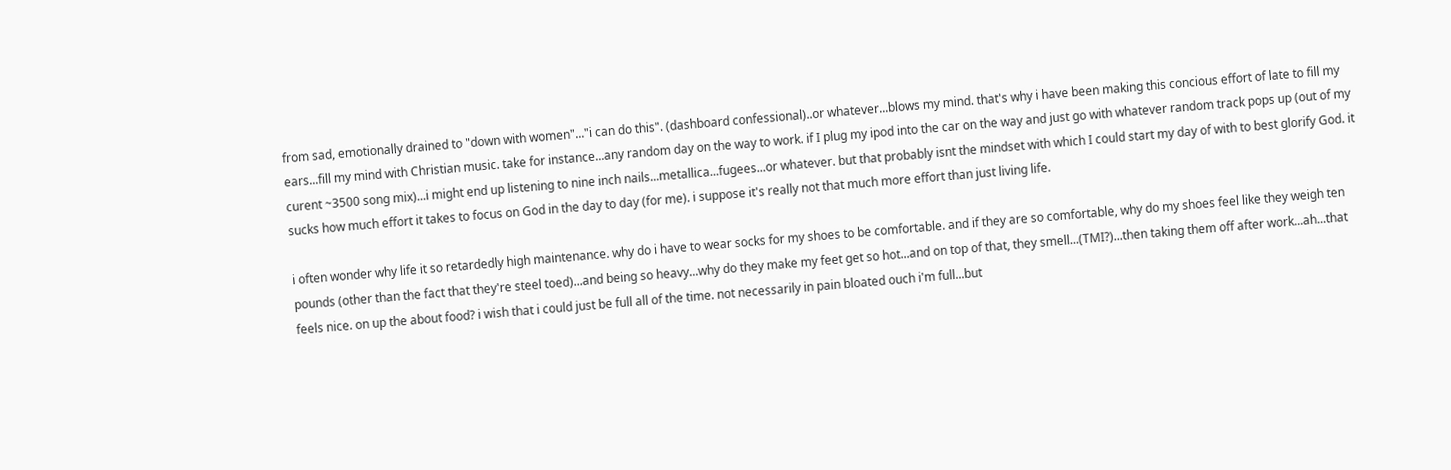from sad, emotionally drained to "down with women"..."i can do this". (dashboard confessional)..or whatever...blows my mind. that's why i have been making this concious effort of late to fill my ears...fill my mind with Christian music. take for instance...any random day on the way to work. if I plug my ipod into the car on the way and just go with whatever random track pops up (out of my curent ~3500 song mix)...i might end up listening to nine inch nails...metallica...fugees...or whatever. but that probably isnt the mindset with which I could start my day of with to best glorify God. it sucks how much effort it takes to focus on God in the day to day (for me). i suppose it's really not that much more effort than just living life.

i often wonder why life it so retardedly high maintenance. why do i have to wear socks for my shoes to be comfortable. and if they are so comfortable, why do my shoes feel like they weigh ten pounds (other than the fact that they're steel toed)...and being so heavy...why do they make my feet get so hot...and on top of that, they smell...(TMI?)...then taking them off after work...ah...that feels nice. on up the about food? i wish that i could just be full all of the time. not necessarily in pain bloated ouch i'm full...but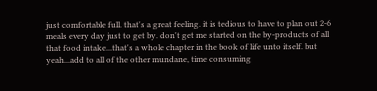just comfortable full. that's a great feeling. it is tedious to have to plan out 2-6 meals every day just to get by. don't get me started on the by-products of all that food intake...that's a whole chapter in the book of life unto itself. but yeah...add to all of the other mundane, time consuming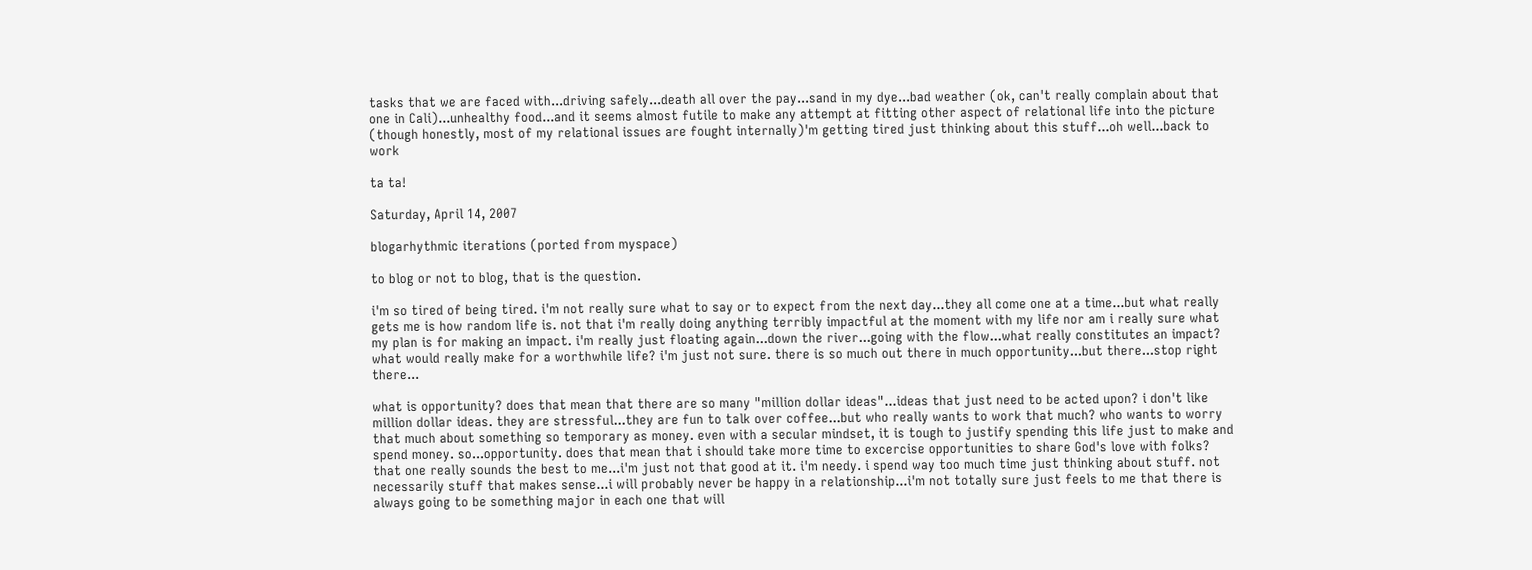tasks that we are faced with...driving safely...death all over the pay...sand in my dye...bad weather (ok, can't really complain about that one in Cali)...unhealthy food...and it seems almost futile to make any attempt at fitting other aspect of relational life into the picture (though honestly, most of my relational issues are fought internally)'m getting tired just thinking about this stuff...oh well...back to work

ta ta!

Saturday, April 14, 2007

blogarhythmic iterations (ported from myspace)

to blog or not to blog, that is the question.

i'm so tired of being tired. i'm not really sure what to say or to expect from the next day...they all come one at a time...but what really gets me is how random life is. not that i'm really doing anything terribly impactful at the moment with my life nor am i really sure what my plan is for making an impact. i'm really just floating again...down the river...going with the flow...what really constitutes an impact? what would really make for a worthwhile life? i'm just not sure. there is so much out there in much opportunity...but there...stop right there...

what is opportunity? does that mean that there are so many "million dollar ideas"...ideas that just need to be acted upon? i don't like million dollar ideas. they are stressful...they are fun to talk over coffee...but who really wants to work that much? who wants to worry that much about something so temporary as money. even with a secular mindset, it is tough to justify spending this life just to make and spend money. so...opportunity. does that mean that i should take more time to excercise opportunities to share God's love with folks? that one really sounds the best to me...i'm just not that good at it. i'm needy. i spend way too much time just thinking about stuff. not necessarily stuff that makes sense...i will probably never be happy in a relationship...i'm not totally sure just feels to me that there is always going to be something major in each one that will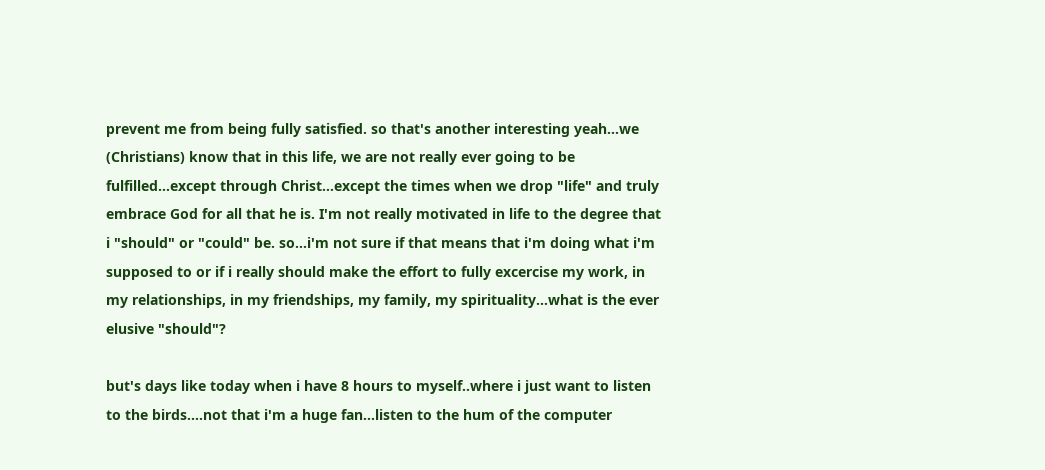prevent me from being fully satisfied. so that's another interesting yeah...we (Christians) know that in this life, we are not really ever going to be fulfilled...except through Christ...except the times when we drop "life" and truly embrace God for all that he is. I'm not really motivated in life to the degree that i "should" or "could" be. so...i'm not sure if that means that i'm doing what i'm supposed to or if i really should make the effort to fully excercise my work, in my relationships, in my friendships, my family, my spirituality...what is the ever elusive "should"?

but's days like today when i have 8 hours to myself..where i just want to listen to the birds....not that i'm a huge fan...listen to the hum of the computer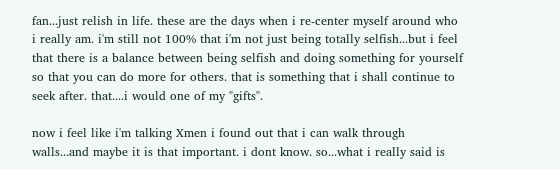fan...just relish in life. these are the days when i re-center myself around who i really am. i'm still not 100% that i'm not just being totally selfish...but i feel that there is a balance between being selfish and doing something for yourself so that you can do more for others. that is something that i shall continue to seek after. that....i would one of my "gifts".

now i feel like i'm talking Xmen i found out that i can walk through walls...and maybe it is that important. i dont know. so...what i really said is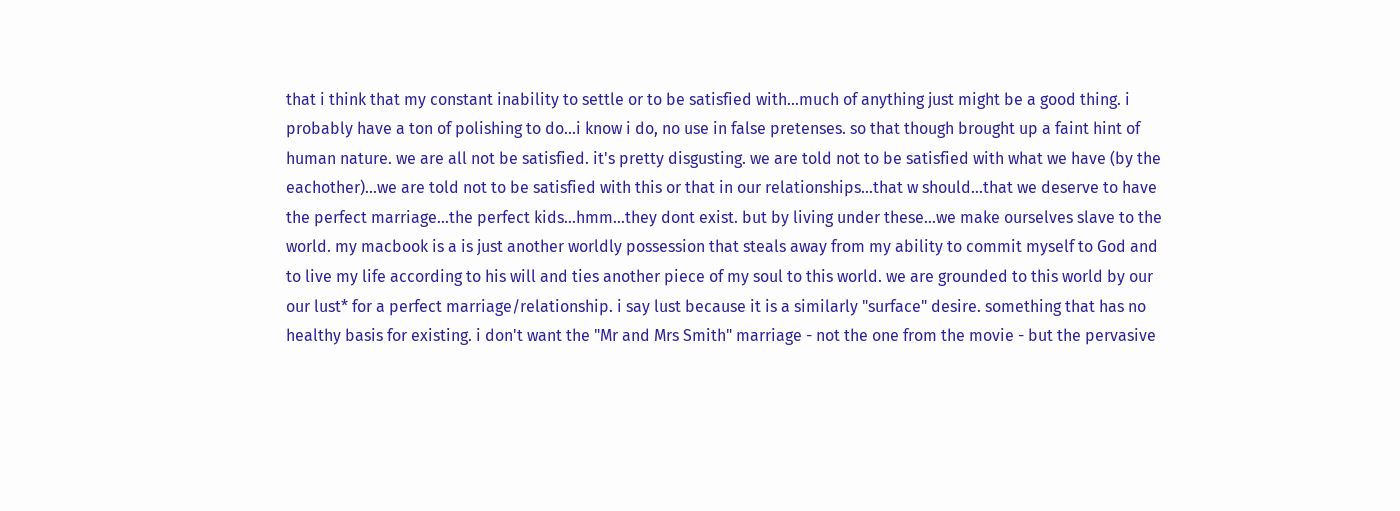that i think that my constant inability to settle or to be satisfied with...much of anything just might be a good thing. i probably have a ton of polishing to do...i know i do, no use in false pretenses. so that though brought up a faint hint of human nature. we are all not be satisfied. it's pretty disgusting. we are told not to be satisfied with what we have (by the eachother)...we are told not to be satisfied with this or that in our relationships...that w should...that we deserve to have the perfect marriage...the perfect kids...hmm...they dont exist. but by living under these...we make ourselves slave to the world. my macbook is a is just another worldly possession that steals away from my ability to commit myself to God and to live my life according to his will and ties another piece of my soul to this world. we are grounded to this world by our our lust* for a perfect marriage/relationship. i say lust because it is a similarly "surface" desire. something that has no healthy basis for existing. i don't want the "Mr and Mrs Smith" marriage - not the one from the movie - but the pervasive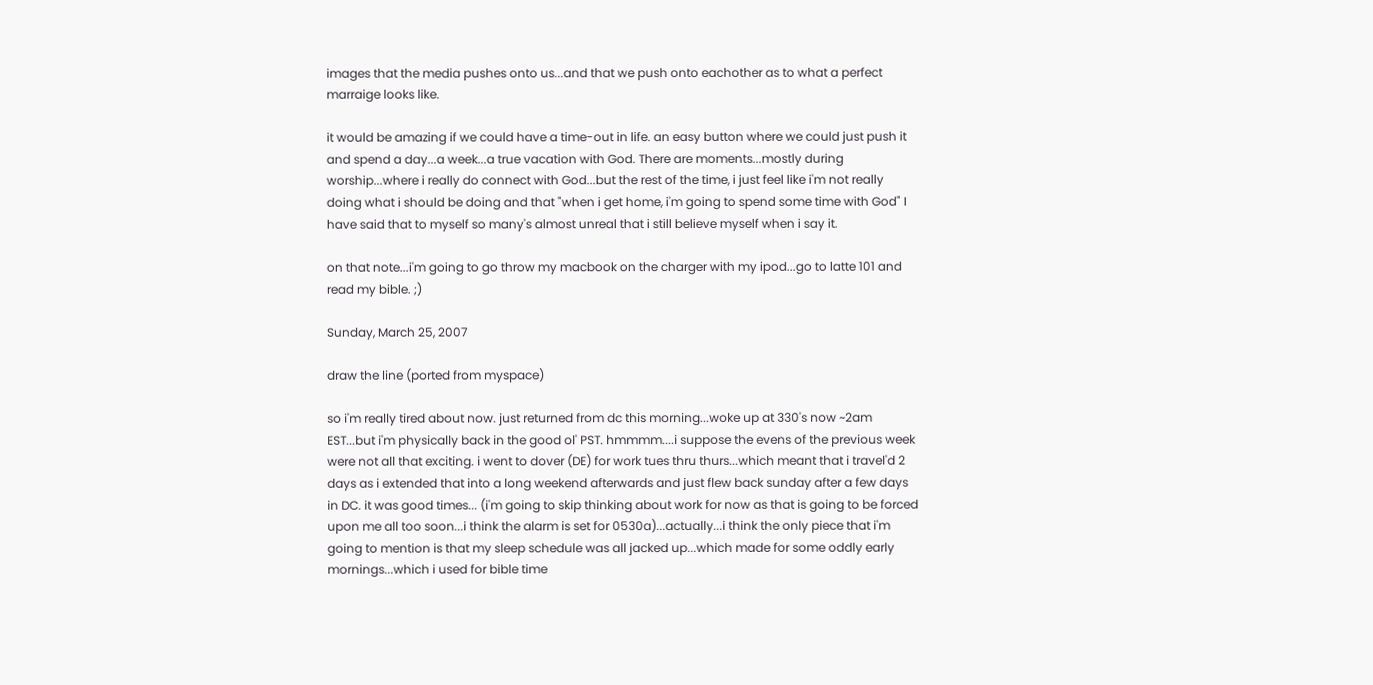images that the media pushes onto us...and that we push onto eachother as to what a perfect marraige looks like.

it would be amazing if we could have a time-out in life. an easy button where we could just push it and spend a day...a week...a true vacation with God. There are moments...mostly during worship...where i really do connect with God...but the rest of the time, i just feel like i'm not really doing what i should be doing and that "when i get home, i'm going to spend some time with God" I have said that to myself so many's almost unreal that i still believe myself when i say it.

on that note...i'm going to go throw my macbook on the charger with my ipod...go to latte 101 and read my bible. ;)

Sunday, March 25, 2007

draw the line (ported from myspace)

so i'm really tired about now. just returned from dc this morning...woke up at 330's now ~2am EST...but i'm physically back in the good ol' PST. hmmmm....i suppose the evens of the previous week were not all that exciting. i went to dover (DE) for work tues thru thurs...which meant that i travel'd 2 days as i extended that into a long weekend afterwards and just flew back sunday after a few days in DC. it was good times... (i'm going to skip thinking about work for now as that is going to be forced upon me all too soon...i think the alarm is set for 0530a)...actually...i think the only piece that i'm going to mention is that my sleep schedule was all jacked up...which made for some oddly early mornings...which i used for bible time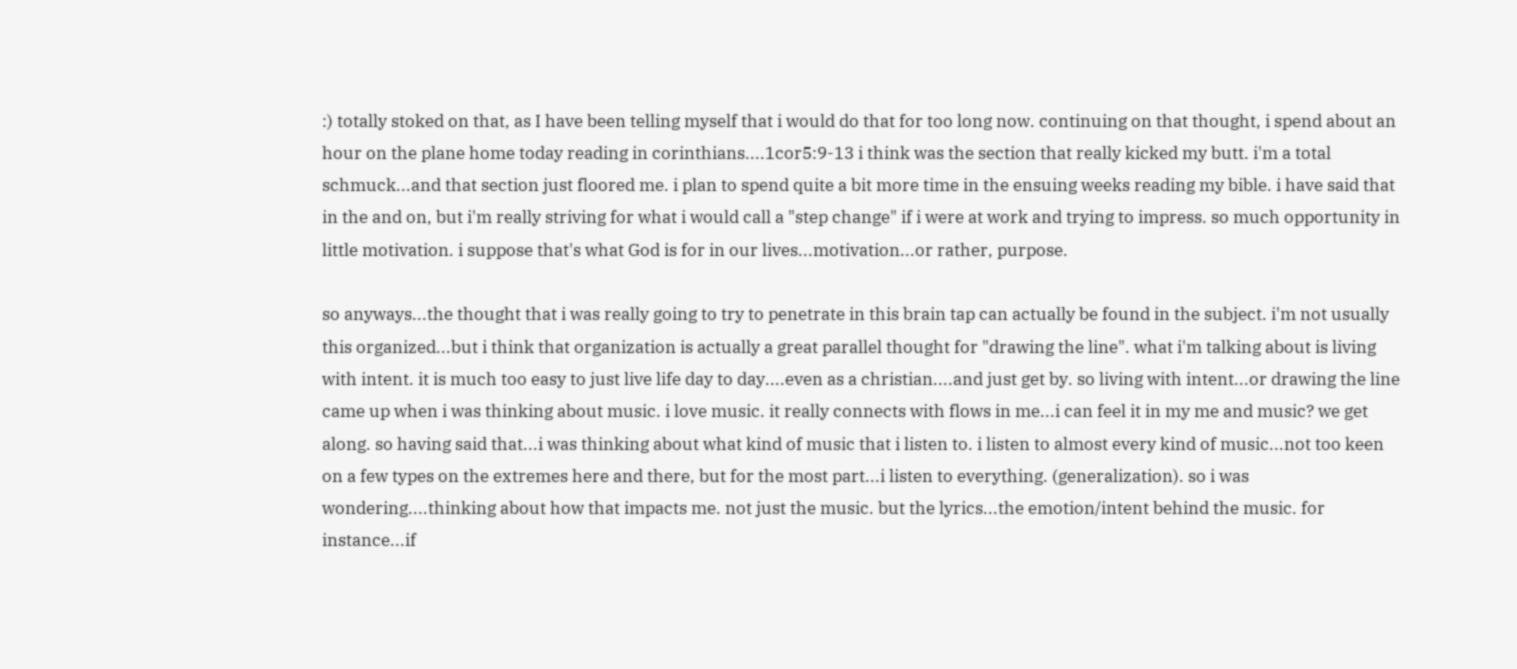:) totally stoked on that, as I have been telling myself that i would do that for too long now. continuing on that thought, i spend about an hour on the plane home today reading in corinthians....1cor5:9-13 i think was the section that really kicked my butt. i'm a total schmuck...and that section just floored me. i plan to spend quite a bit more time in the ensuing weeks reading my bible. i have said that in the and on, but i'm really striving for what i would call a "step change" if i were at work and trying to impress. so much opportunity in little motivation. i suppose that's what God is for in our lives...motivation...or rather, purpose.

so anyways...the thought that i was really going to try to penetrate in this brain tap can actually be found in the subject. i'm not usually this organized...but i think that organization is actually a great parallel thought for "drawing the line". what i'm talking about is living with intent. it is much too easy to just live life day to day....even as a christian....and just get by. so living with intent...or drawing the line came up when i was thinking about music. i love music. it really connects with flows in me...i can feel it in my me and music? we get along. so having said that...i was thinking about what kind of music that i listen to. i listen to almost every kind of music...not too keen on a few types on the extremes here and there, but for the most part...i listen to everything. (generalization). so i was wondering....thinking about how that impacts me. not just the music. but the lyrics...the emotion/intent behind the music. for instance...if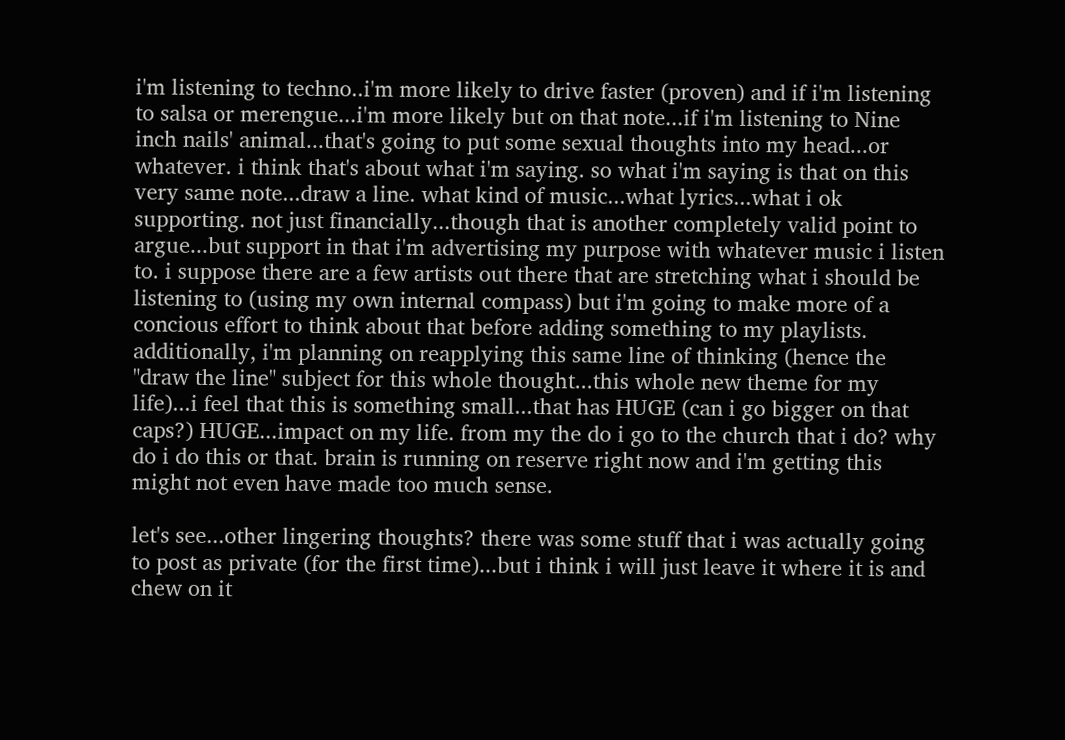i'm listening to techno..i'm more likely to drive faster (proven) and if i'm listening to salsa or merengue...i'm more likely but on that note...if i'm listening to Nine inch nails' animal...that's going to put some sexual thoughts into my head...or whatever. i think that's about what i'm saying. so what i'm saying is that on this very same note...draw a line. what kind of music...what lyrics...what i ok supporting. not just financially...though that is another completely valid point to argue...but support in that i'm advertising my purpose with whatever music i listen to. i suppose there are a few artists out there that are stretching what i should be listening to (using my own internal compass) but i'm going to make more of a concious effort to think about that before adding something to my playlists. additionally, i'm planning on reapplying this same line of thinking (hence the "draw the line" subject for this whole thought...this whole new theme for my life)...i feel that this is something small...that has HUGE (can i go bigger on that caps?) HUGE...impact on my life. from my the do i go to the church that i do? why do i do this or that. brain is running on reserve right now and i'm getting this might not even have made too much sense.

let's see...other lingering thoughts? there was some stuff that i was actually going to post as private (for the first time)...but i think i will just leave it where it is and chew on it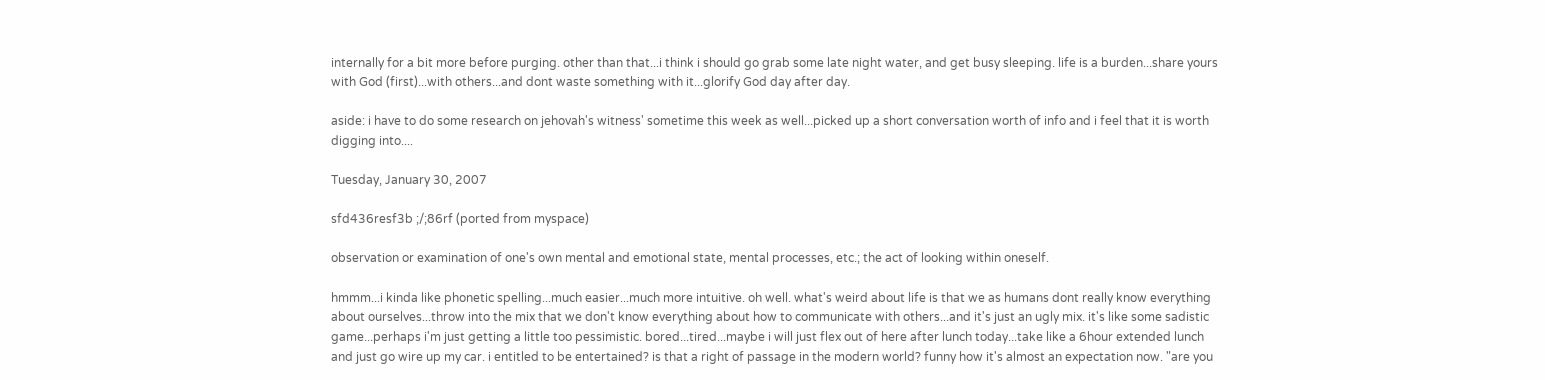internally for a bit more before purging. other than that...i think i should go grab some late night water, and get busy sleeping. life is a burden...share yours with God (first)...with others...and dont waste something with it...glorify God day after day.

aside: i have to do some research on jehovah's witness' sometime this week as well...picked up a short conversation worth of info and i feel that it is worth digging into....

Tuesday, January 30, 2007

sfd436resf3b ;/;86rf (ported from myspace)

observation or examination of one's own mental and emotional state, mental processes, etc.; the act of looking within oneself.

hmmm...i kinda like phonetic spelling...much easier...much more intuitive. oh well. what's weird about life is that we as humans dont really know everything about ourselves...throw into the mix that we don't know everything about how to communicate with others...and it's just an ugly mix. it's like some sadistic game...perhaps i'm just getting a little too pessimistic. bored...tired...maybe i will just flex out of here after lunch today...take like a 6hour extended lunch and just go wire up my car. i entitled to be entertained? is that a right of passage in the modern world? funny how it's almost an expectation now. "are you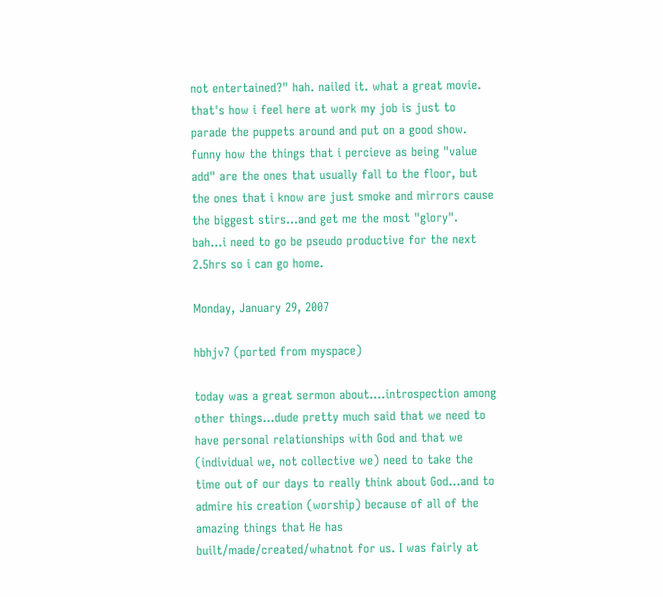not entertained?" hah. nailed it. what a great movie. that's how i feel here at work my job is just to parade the puppets around and put on a good show. funny how the things that i percieve as being "value add" are the ones that usually fall to the floor, but the ones that i know are just smoke and mirrors cause the biggest stirs...and get me the most "glory". bah...i need to go be pseudo productive for the next 2.5hrs so i can go home.

Monday, January 29, 2007

hbhjv7 (ported from myspace)

today was a great sermon about....introspection among other things...dude pretty much said that we need to have personal relationships with God and that we (individual we, not collective we) need to take the time out of our days to really think about God...and to admire his creation (worship) because of all of the amazing things that He has built/made/created/whatnot for us. I was fairly at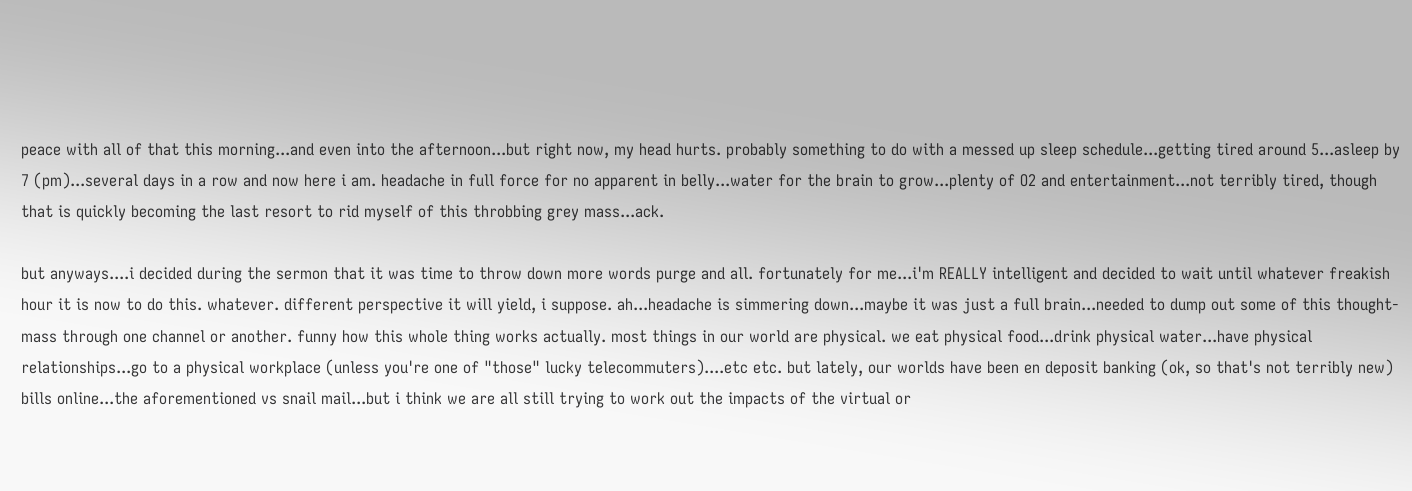peace with all of that this morning...and even into the afternoon...but right now, my head hurts. probably something to do with a messed up sleep schedule...getting tired around 5...asleep by 7 (pm)...several days in a row and now here i am. headache in full force for no apparent in belly...water for the brain to grow...plenty of O2 and entertainment...not terribly tired, though that is quickly becoming the last resort to rid myself of this throbbing grey mass...ack.

but anyways....i decided during the sermon that it was time to throw down more words purge and all. fortunately for me...i'm REALLY intelligent and decided to wait until whatever freakish hour it is now to do this. whatever. different perspective it will yield, i suppose. ah...headache is simmering down...maybe it was just a full brain...needed to dump out some of this thought-mass through one channel or another. funny how this whole thing works actually. most things in our world are physical. we eat physical food...drink physical water...have physical relationships...go to a physical workplace (unless you're one of "those" lucky telecommuters)....etc etc. but lately, our worlds have been en deposit banking (ok, so that's not terribly new) bills online...the aforementioned vs snail mail...but i think we are all still trying to work out the impacts of the virtual or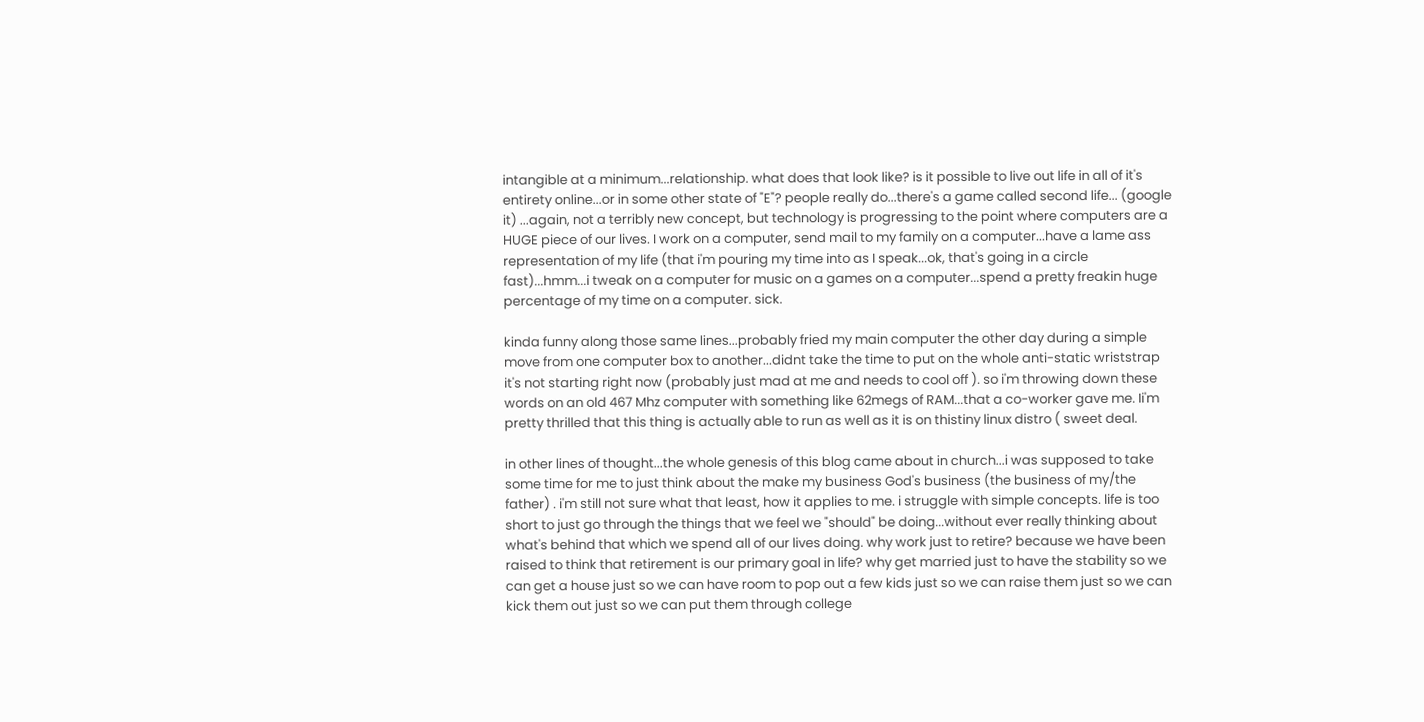intangible at a minimum...relationship. what does that look like? is it possible to live out life in all of it's entirety online...or in some other state of "E"? people really do...there's a game called second life... (google it) ...again, not a terribly new concept, but technology is progressing to the point where computers are a HUGE piece of our lives. I work on a computer, send mail to my family on a computer...have a lame ass representation of my life (that i'm pouring my time into as I speak...ok, that's going in a circle fast)...hmm...i tweak on a computer for music on a games on a computer...spend a pretty freakin huge percentage of my time on a computer. sick.

kinda funny along those same lines...probably fried my main computer the other day during a simple move from one computer box to another...didnt take the time to put on the whole anti-static wriststrap it's not starting right now (probably just mad at me and needs to cool off ). so i'm throwing down these words on an old 467 Mhz computer with something like 62megs of RAM...that a co-worker gave me. Ii'm pretty thrilled that this thing is actually able to run as well as it is on thistiny linux distro ( sweet deal.

in other lines of thought...the whole genesis of this blog came about in church...i was supposed to take some time for me to just think about the make my business God's business (the business of my/the father) . i'm still not sure what that least, how it applies to me. i struggle with simple concepts. life is too short to just go through the things that we feel we "should" be doing...without ever really thinking about what's behind that which we spend all of our lives doing. why work just to retire? because we have been raised to think that retirement is our primary goal in life? why get married just to have the stability so we can get a house just so we can have room to pop out a few kids just so we can raise them just so we can kick them out just so we can put them through college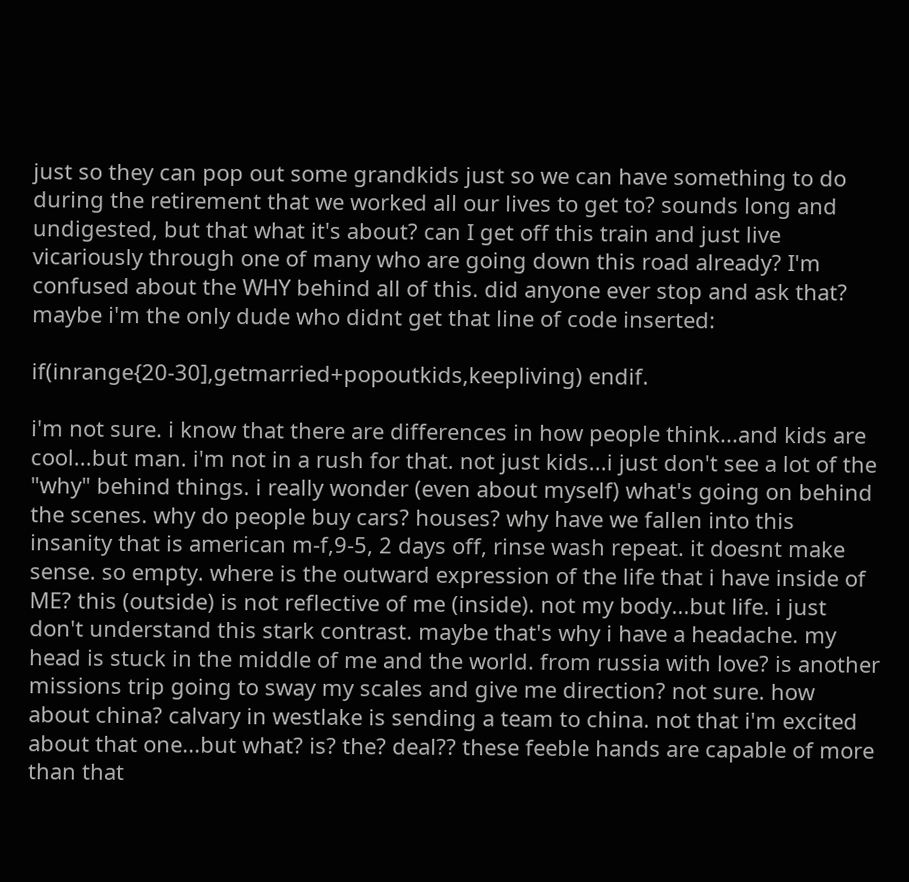just so they can pop out some grandkids just so we can have something to do during the retirement that we worked all our lives to get to? sounds long and undigested, but that what it's about? can I get off this train and just live vicariously through one of many who are going down this road already? I'm confused about the WHY behind all of this. did anyone ever stop and ask that? maybe i'm the only dude who didnt get that line of code inserted:

if(inrange{20-30],getmarried+popoutkids,keepliving) endif.

i'm not sure. i know that there are differences in how people think...and kids are cool...but man. i'm not in a rush for that. not just kids...i just don't see a lot of the "why" behind things. i really wonder (even about myself) what's going on behind the scenes. why do people buy cars? houses? why have we fallen into this insanity that is american m-f,9-5, 2 days off, rinse wash repeat. it doesnt make sense. so empty. where is the outward expression of the life that i have inside of ME? this (outside) is not reflective of me (inside). not my body...but life. i just don't understand this stark contrast. maybe that's why i have a headache. my head is stuck in the middle of me and the world. from russia with love? is another missions trip going to sway my scales and give me direction? not sure. how about china? calvary in westlake is sending a team to china. not that i'm excited about that one...but what? is? the? deal?? these feeble hands are capable of more than that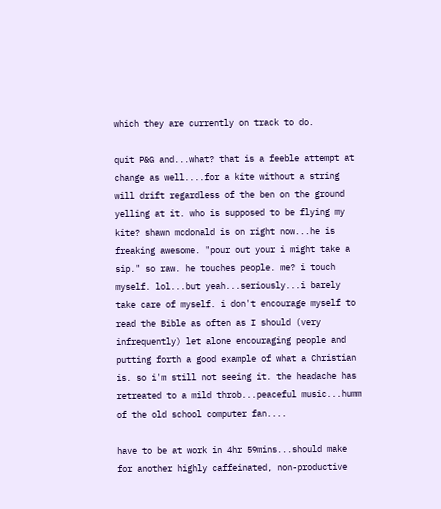which they are currently on track to do.

quit P&G and...what? that is a feeble attempt at change as well....for a kite without a string will drift regardless of the ben on the ground yelling at it. who is supposed to be flying my kite? shawn mcdonald is on right now...he is freaking awesome. "pour out your i might take a sip." so raw. he touches people. me? i touch myself. lol...but yeah...seriously...i barely take care of myself. i don't encourage myself to read the Bible as often as I should (very infrequently) let alone encouraging people and putting forth a good example of what a Christian is. so i'm still not seeing it. the headache has retreated to a mild throb...peaceful music...humm of the old school computer fan....

have to be at work in 4hr 59mins...should make for another highly caffeinated, non-productive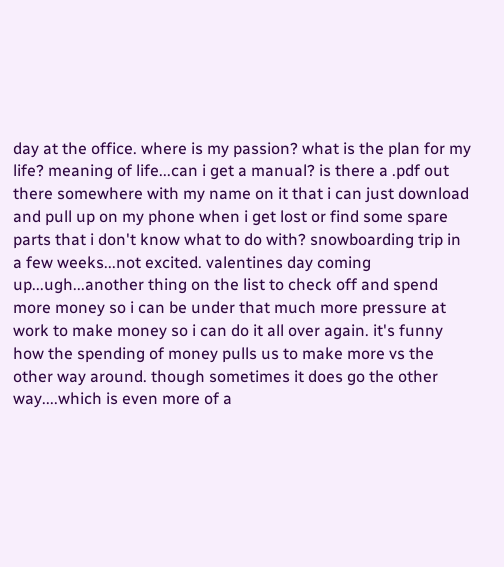day at the office. where is my passion? what is the plan for my life? meaning of life...can i get a manual? is there a .pdf out there somewhere with my name on it that i can just download and pull up on my phone when i get lost or find some spare parts that i don't know what to do with? snowboarding trip in a few weeks...not excited. valentines day coming up...ugh...another thing on the list to check off and spend more money so i can be under that much more pressure at work to make money so i can do it all over again. it's funny how the spending of money pulls us to make more vs the other way around. though sometimes it does go the other way....which is even more of a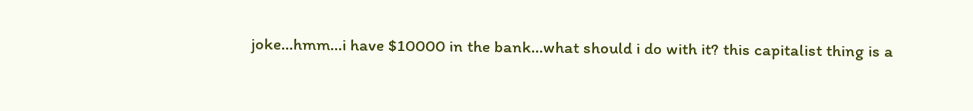joke...hmm...i have $10000 in the bank...what should i do with it? this capitalist thing is a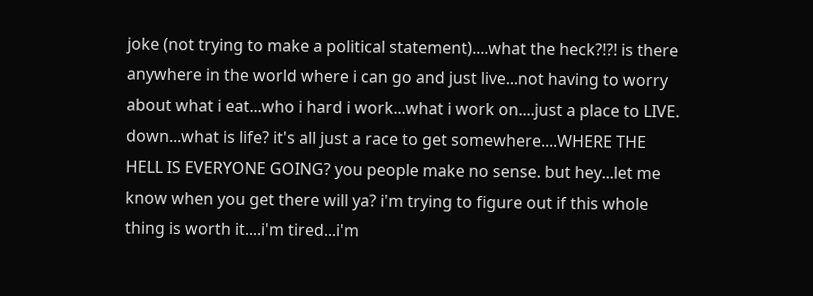joke (not trying to make a political statement)....what the heck?!?! is there anywhere in the world where i can go and just live...not having to worry about what i eat...who i hard i work...what i work on....just a place to LIVE. down...what is life? it's all just a race to get somewhere....WHERE THE HELL IS EVERYONE GOING? you people make no sense. but hey...let me know when you get there will ya? i'm trying to figure out if this whole thing is worth it....i'm tired...i'm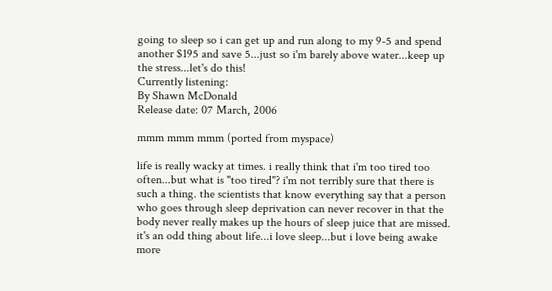going to sleep so i can get up and run along to my 9-5 and spend another $195 and save 5...just so i'm barely above water...keep up the stress...let's do this!
Currently listening:
By Shawn McDonald
Release date: 07 March, 2006

mmm mmm mmm (ported from myspace)

life is really wacky at times. i really think that i'm too tired too often...but what is "too tired"? i'm not terribly sure that there is such a thing. the scientists that know everything say that a person who goes through sleep deprivation can never recover in that the body never really makes up the hours of sleep juice that are missed. it's an odd thing about life...i love sleep...but i love being awake more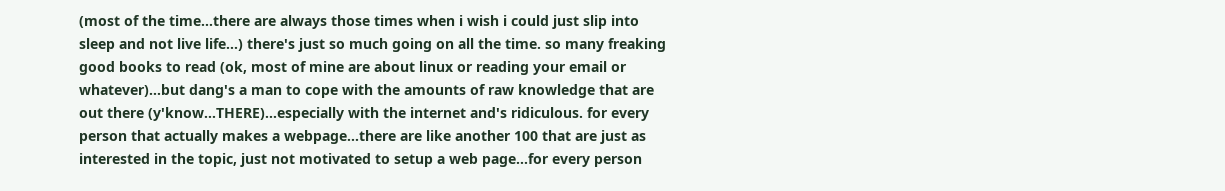(most of the time...there are always those times when i wish i could just slip into sleep and not live life...) there's just so much going on all the time. so many freaking good books to read (ok, most of mine are about linux or reading your email or whatever)...but dang's a man to cope with the amounts of raw knowledge that are out there (y'know...THERE)...especially with the internet and's ridiculous. for every person that actually makes a webpage...there are like another 100 that are just as interested in the topic, just not motivated to setup a web page...for every person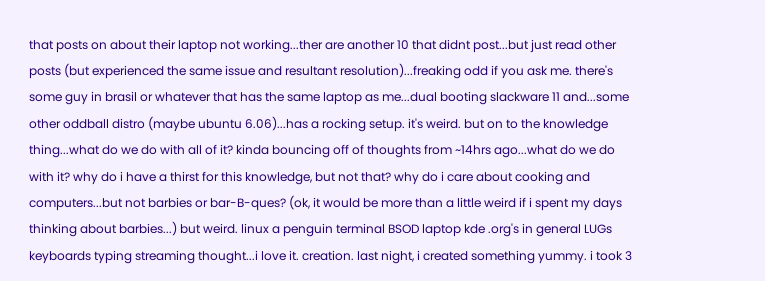that posts on about their laptop not working...ther are another 10 that didnt post...but just read other posts (but experienced the same issue and resultant resolution)...freaking odd if you ask me. there's some guy in brasil or whatever that has the same laptop as me...dual booting slackware 11 and...some other oddball distro (maybe ubuntu 6.06)...has a rocking setup. it's weird. but on to the knowledge thing...what do we do with all of it? kinda bouncing off of thoughts from ~14hrs ago...what do we do with it? why do i have a thirst for this knowledge, but not that? why do i care about cooking and computers...but not barbies or bar-B-ques? (ok, it would be more than a little weird if i spent my days thinking about barbies...) but weird. linux a penguin terminal BSOD laptop kde .org's in general LUGs keyboards typing streaming thought...i love it. creation. last night, i created something yummy. i took 3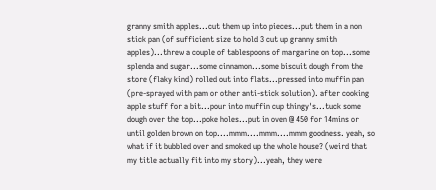granny smith apples...cut them up into pieces...put them in a non stick pan (of sufficient size to hold 3 cut up granny smith apples)...threw a couple of tablespoons of margarine on top...some splenda and sugar...some cinnamon...some biscuit dough from the store (flaky kind) rolled out into flats...pressed into muffin pan (pre-sprayed with pam or other anti-stick solution). after cooking apple stuff for a bit...pour into muffin cup thingy's...tuck some dough over the top...poke holes...put in oven @ 450 for 14mins or until golden brown on top....mmm....mmm....mmm goodness. yeah, so what if it bubbled over and smoked up the whole house? (weird that my title actually fit into my story)...yeah, they were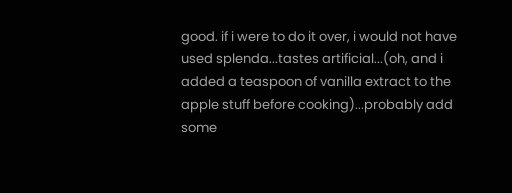good. if i were to do it over, i would not have used splenda...tastes artificial...(oh, and i added a teaspoon of vanilla extract to the apple stuff before cooking)...probably add some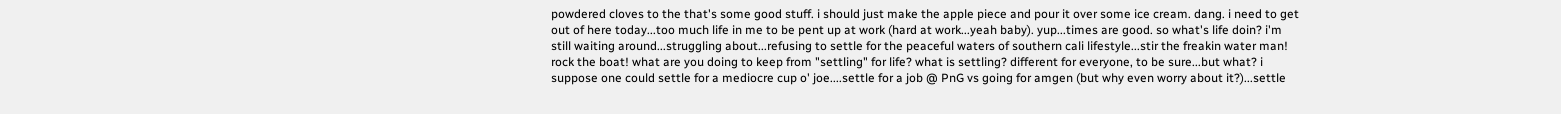powdered cloves to the that's some good stuff. i should just make the apple piece and pour it over some ice cream. dang. i need to get out of here today...too much life in me to be pent up at work (hard at work...yeah baby). yup...times are good. so what's life doin? i'm still waiting around...struggling about...refusing to settle for the peaceful waters of southern cali lifestyle...stir the freakin water man! rock the boat! what are you doing to keep from "settling" for life? what is settling? different for everyone, to be sure...but what? i suppose one could settle for a mediocre cup o' joe....settle for a job @ PnG vs going for amgen (but why even worry about it?)...settle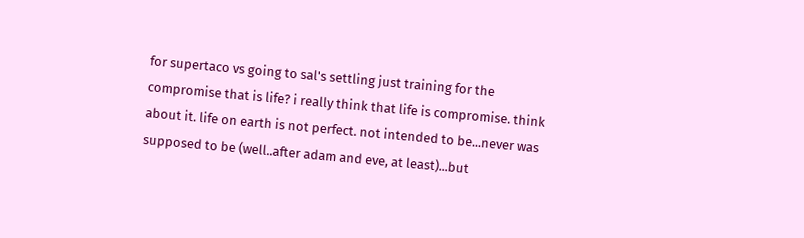for supertaco vs going to sal's settling just training for the compromise that is life? i really think that life is compromise. think about it. life on earth is not perfect. not intended to be...never was supposed to be (well..after adam and eve, at least)...but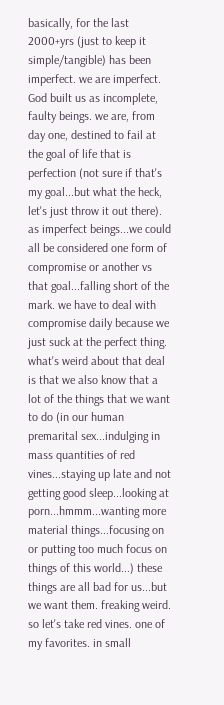basically, for the last 2000+yrs (just to keep it simple/tangible) has been imperfect. we are imperfect. God built us as incomplete, faulty beings. we are, from day one, destined to fail at the goal of life that is perfection (not sure if that's my goal...but what the heck, let's just throw it out there). as imperfect beings...we could all be considered one form of compromise or another vs that goal...falling short of the mark. we have to deal with compromise daily because we just suck at the perfect thing. what's weird about that deal is that we also know that a lot of the things that we want to do (in our human premarital sex...indulging in mass quantities of red vines...staying up late and not getting good sleep...looking at porn...hmmm...wanting more material things...focusing on or putting too much focus on things of this world...) these things are all bad for us...but we want them. freaking weird. so let's take red vines. one of my favorites. in small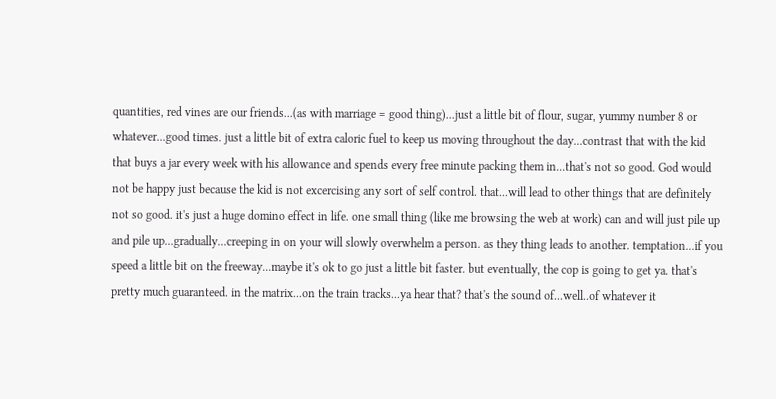quantities, red vines are our friends...(as with marriage = good thing)...just a little bit of flour, sugar, yummy number 8 or whatever...good times. just a little bit of extra caloric fuel to keep us moving throughout the day...contrast that with the kid that buys a jar every week with his allowance and spends every free minute packing them in...that's not so good. God would not be happy just because the kid is not excercising any sort of self control. that...will lead to other things that are definitely not so good. it's just a huge domino effect in life. one small thing (like me browsing the web at work) can and will just pile up and pile up...gradually...creeping in on your will slowly overwhelm a person. as they thing leads to another. temptation...if you speed a little bit on the freeway...maybe it's ok to go just a little bit faster. but eventually, the cop is going to get ya. that's pretty much guaranteed. in the matrix...on the train tracks...ya hear that? that's the sound of...well..of whatever it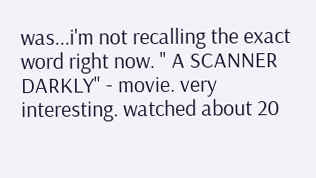was...i'm not recalling the exact word right now. " A SCANNER DARKLY" - movie. very interesting. watched about 20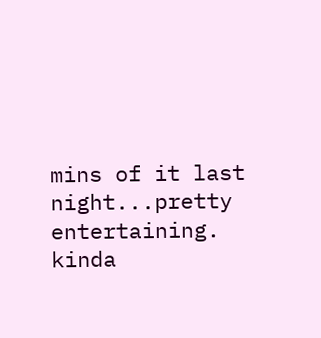mins of it last night...pretty entertaining. kinda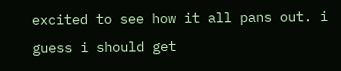excited to see how it all pans out. i guess i should get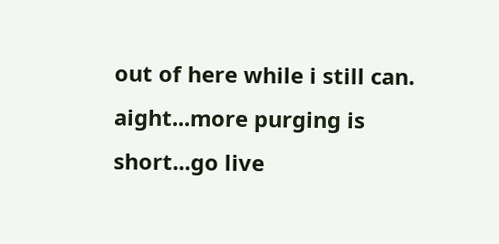out of here while i still can. aight...more purging is short...go live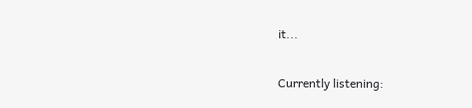it...

Currently listening: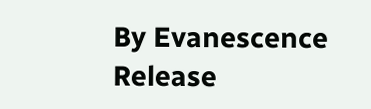By Evanescence
Release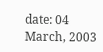date: 04 March, 2003